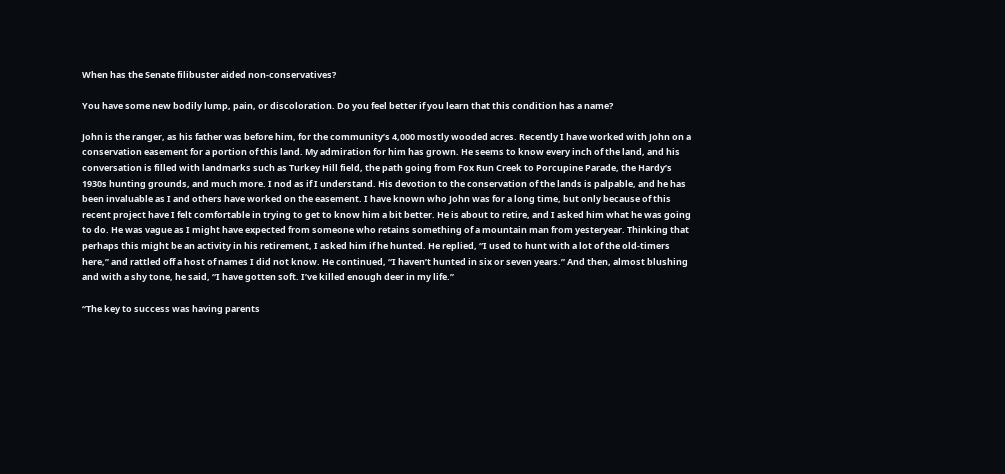When has the Senate filibuster aided non-conservatives?

You have some new bodily lump, pain, or discoloration. Do you feel better if you learn that this condition has a name?

John is the ranger, as his father was before him, for the community’s 4,000 mostly wooded acres. Recently I have worked with John on a conservation easement for a portion of this land. My admiration for him has grown. He seems to know every inch of the land, and his conversation is filled with landmarks such as Turkey Hill field, the path going from Fox Run Creek to Porcupine Parade, the Hardy’s 1930s hunting grounds, and much more. I nod as if I understand. His devotion to the conservation of the lands is palpable, and he has been invaluable as I and others have worked on the easement. I have known who John was for a long time, but only because of this recent project have I felt comfortable in trying to get to know him a bit better. He is about to retire, and I asked him what he was going to do. He was vague as I might have expected from someone who retains something of a mountain man from yesteryear. Thinking that perhaps this might be an activity in his retirement, I asked him if he hunted. He replied, “I used to hunt with a lot of the old-timers here,” and rattled off a host of names I did not know. He continued, “I haven’t hunted in six or seven years.” And then, almost blushing and with a shy tone, he said, “I have gotten soft. I’ve killed enough deer in my life.”

“The key to success was having parents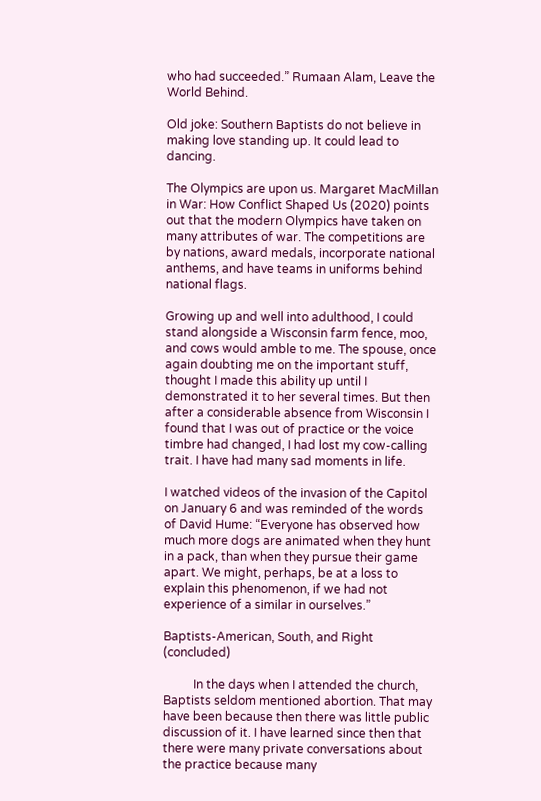who had succeeded.” Rumaan Alam, Leave the World Behind.

Old joke: Southern Baptists do not believe in making love standing up. It could lead to dancing.

The Olympics are upon us. Margaret MacMillan in War: How Conflict Shaped Us (2020) points out that the modern Olympics have taken on many attributes of war. The competitions are by nations, award medals, incorporate national anthems, and have teams in uniforms behind national flags.

Growing up and well into adulthood, I could stand alongside a Wisconsin farm fence, moo, and cows would amble to me. The spouse, once again doubting me on the important stuff, thought I made this ability up until I demonstrated it to her several times. But then after a considerable absence from Wisconsin I found that I was out of practice or the voice timbre had changed, I had lost my cow-calling trait. I have had many sad moments in life.

I watched videos of the invasion of the Capitol on January 6 and was reminded of the words of David Hume: “Everyone has observed how much more dogs are animated when they hunt in a pack, than when they pursue their game apart. We might, perhaps, be at a loss to explain this phenomenon, if we had not experience of a similar in ourselves.”

Baptists-American, South, and Right (concluded)

          In the days when I attended the church, Baptists seldom mentioned abortion. That may have been because then there was little public discussion of it. I have learned since then that there were many private conversations about the practice because many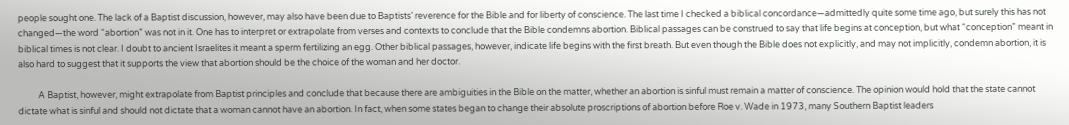people sought one. The lack of a Baptist discussion, however, may also have been due to Baptists’ reverence for the Bible and for liberty of conscience. The last time I checked a biblical concordance—admittedly quite some time ago, but surely this has not changed—the word “abortion” was not in it. One has to interpret or extrapolate from verses and contexts to conclude that the Bible condemns abortion. Biblical passages can be construed to say that life begins at conception, but what “conception” meant in biblical times is not clear. I doubt to ancient Israelites it meant a sperm fertilizing an egg. Other biblical passages, however, indicate life begins with the first breath. But even though the Bible does not explicitly, and may not implicitly, condemn abortion, it is also hard to suggest that it supports the view that abortion should be the choice of the woman and her doctor.

          A Baptist, however, might extrapolate from Baptist principles and conclude that because there are ambiguities in the Bible on the matter, whether an abortion is sinful must remain a matter of conscience. The opinion would hold that the state cannot dictate what is sinful and should not dictate that a woman cannot have an abortion. In fact, when some states began to change their absolute proscriptions of abortion before Roe v. Wade in 1973, many Southern Baptist leaders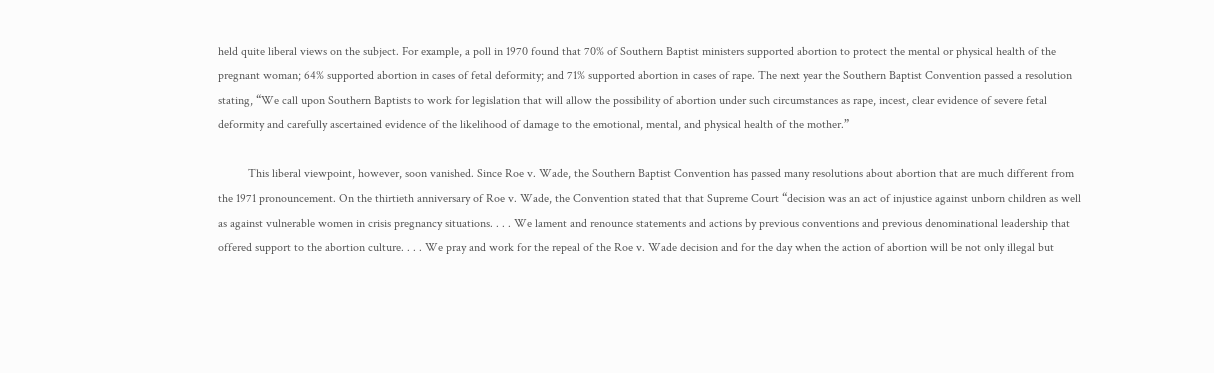held quite liberal views on the subject. For example, a poll in 1970 found that 70% of Southern Baptist ministers supported abortion to protect the mental or physical health of the pregnant woman; 64% supported abortion in cases of fetal deformity; and 71% supported abortion in cases of rape. The next year the Southern Baptist Convention passed a resolution stating, “We call upon Southern Baptists to work for legislation that will allow the possibility of abortion under such circumstances as rape, incest, clear evidence of severe fetal deformity and carefully ascertained evidence of the likelihood of damage to the emotional, mental, and physical health of the mother.”

          This liberal viewpoint, however, soon vanished. Since Roe v. Wade, the Southern Baptist Convention has passed many resolutions about abortion that are much different from the 1971 pronouncement. On the thirtieth anniversary of Roe v. Wade, the Convention stated that that Supreme Court “decision was an act of injustice against unborn children as well as against vulnerable women in crisis pregnancy situations. . . . We lament and renounce statements and actions by previous conventions and previous denominational leadership that offered support to the abortion culture. . . . We pray and work for the repeal of the Roe v. Wade decision and for the day when the action of abortion will be not only illegal but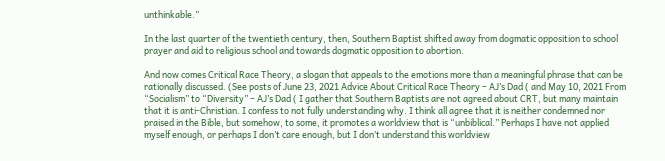unthinkable.”

In the last quarter of the twentieth century, then, Southern Baptist shifted away from dogmatic opposition to school prayer and aid to religious school and towards dogmatic opposition to abortion.

And now comes Critical Race Theory, a slogan that appeals to the emotions more than a meaningful phrase that can be rationally discussed. (See posts of June 23, 2021 Advice About Critical Race Theory – AJ’s Dad ( and May 10, 2021 From “Socialism” to “Diversity” – AJ’s Dad ( I gather that Southern Baptists are not agreed about CRT, but many maintain that it is anti-Christian. I confess to not fully understanding why. I think all agree that it is neither condemned nor praised in the Bible, but somehow, to some, it promotes a worldview that is “unbiblical.” Perhaps I have not applied myself enough, or perhaps I don’t care enough, but I don’t understand this worldview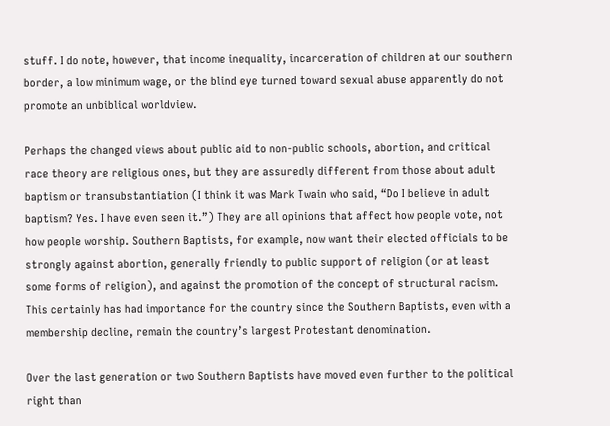stuff. I do note, however, that income inequality, incarceration of children at our southern border, a low minimum wage, or the blind eye turned toward sexual abuse apparently do not promote an unbiblical worldview.

Perhaps the changed views about public aid to non-public schools, abortion, and critical race theory are religious ones, but they are assuredly different from those about adult baptism or transubstantiation (I think it was Mark Twain who said, “Do I believe in adult baptism? Yes. I have even seen it.”) They are all opinions that affect how people vote, not how people worship. Southern Baptists, for example, now want their elected officials to be strongly against abortion, generally friendly to public support of religion (or at least some forms of religion), and against the promotion of the concept of structural racism. This certainly has had importance for the country since the Southern Baptists, even with a membership decline, remain the country’s largest Protestant denomination.

Over the last generation or two Southern Baptists have moved even further to the political right than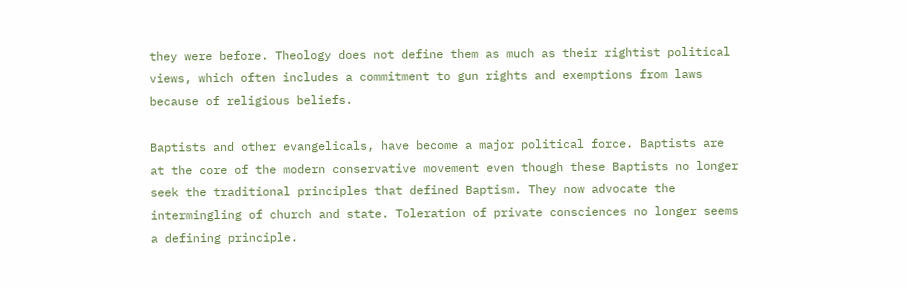they were before. Theology does not define them as much as their rightist political views, which often includes a commitment to gun rights and exemptions from laws because of religious beliefs.

Baptists and other evangelicals, have become a major political force. Baptists are at the core of the modern conservative movement even though these Baptists no longer seek the traditional principles that defined Baptism. They now advocate the intermingling of church and state. Toleration of private consciences no longer seems a defining principle.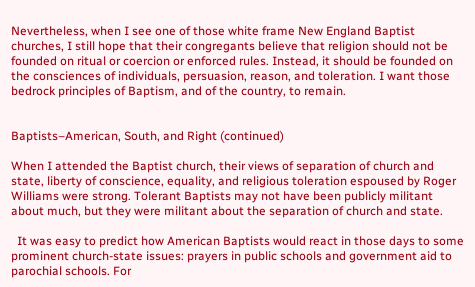Nevertheless, when I see one of those white frame New England Baptist churches, I still hope that their congregants believe that religion should not be founded on ritual or coercion or enforced rules. Instead, it should be founded on the consciences of individuals, persuasion, reason, and toleration. I want those bedrock principles of Baptism, and of the country, to remain.


Baptists–American, South, and Right (continued)

When I attended the Baptist church, their views of separation of church and state, liberty of conscience, equality, and religious toleration espoused by Roger Williams were strong. Tolerant Baptists may not have been publicly militant about much, but they were militant about the separation of church and state.

  It was easy to predict how American Baptists would react in those days to some prominent church-state issues: prayers in public schools and government aid to parochial schools. For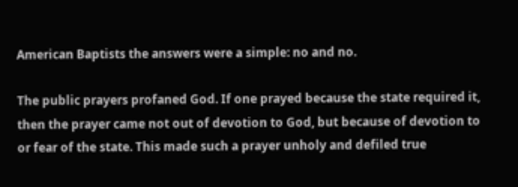American Baptists the answers were a simple: no and no.

The public prayers profaned God. If one prayed because the state required it, then the prayer came not out of devotion to God, but because of devotion to or fear of the state. This made such a prayer unholy and defiled true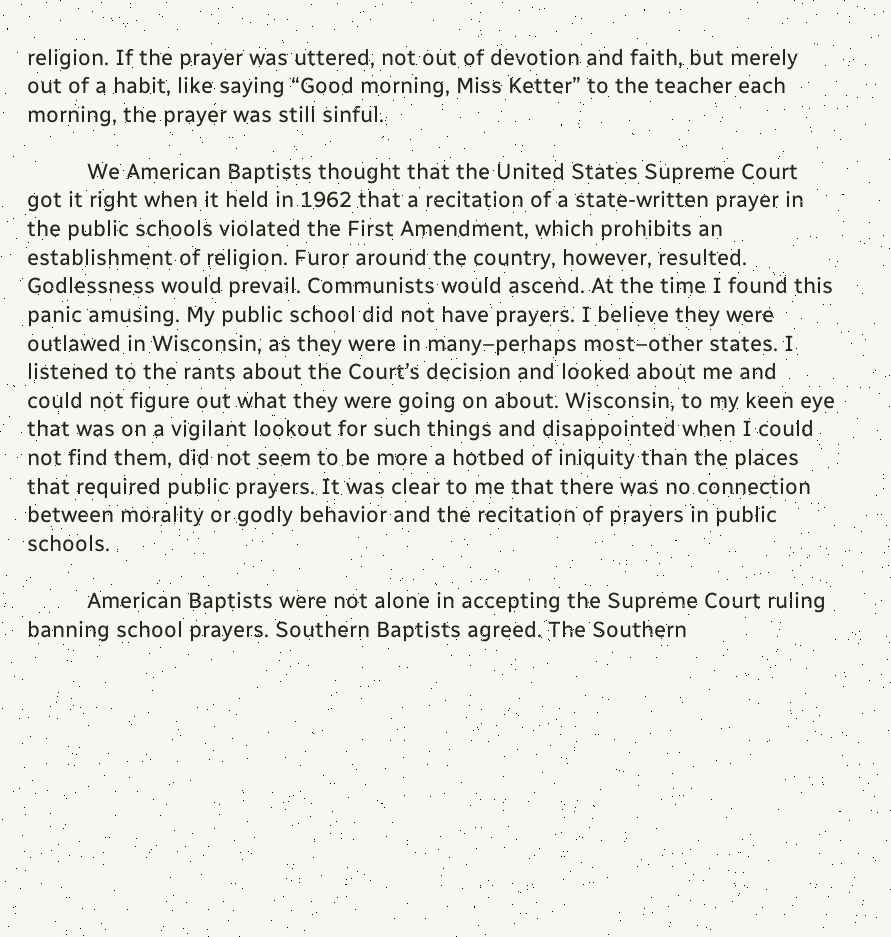religion. If the prayer was uttered, not out of devotion and faith, but merely out of a habit, like saying “Good morning, Miss Ketter” to the teacher each morning, the prayer was still sinful.

          We American Baptists thought that the United States Supreme Court got it right when it held in 1962 that a recitation of a state-written prayer in the public schools violated the First Amendment, which prohibits an establishment of religion. Furor around the country, however, resulted. Godlessness would prevail. Communists would ascend. At the time I found this panic amusing. My public school did not have prayers. I believe they were outlawed in Wisconsin, as they were in many–perhaps most–other states. I listened to the rants about the Court’s decision and looked about me and could not figure out what they were going on about. Wisconsin, to my keen eye that was on a vigilant lookout for such things and disappointed when I could not find them, did not seem to be more a hotbed of iniquity than the places that required public prayers. It was clear to me that there was no connection between morality or godly behavior and the recitation of prayers in public schools.

          American Baptists were not alone in accepting the Supreme Court ruling banning school prayers. Southern Baptists agreed. The Southern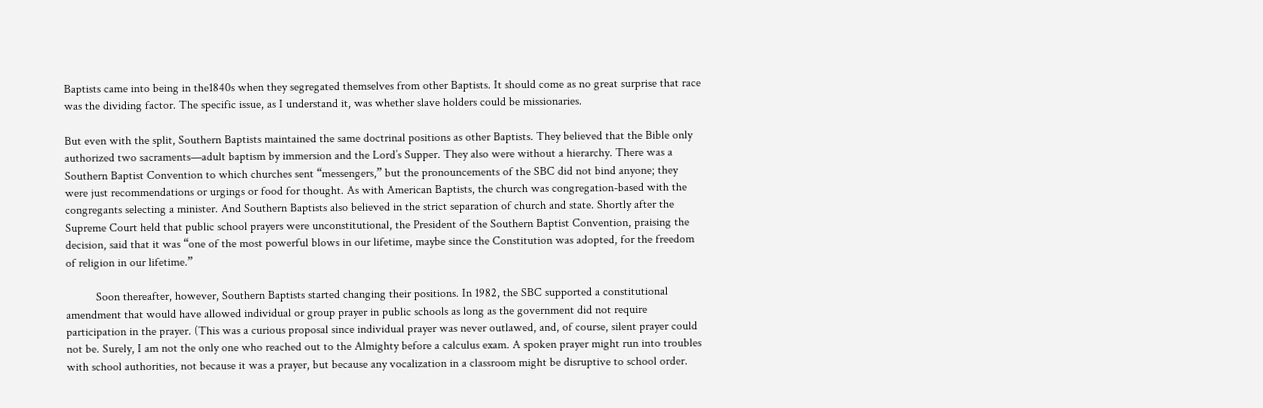Baptists came into being in the1840s when they segregated themselves from other Baptists. It should come as no great surprise that race was the dividing factor. The specific issue, as I understand it, was whether slave holders could be missionaries.

But even with the split, Southern Baptists maintained the same doctrinal positions as other Baptists. They believed that the Bible only authorized two sacraments—adult baptism by immersion and the Lord’s Supper. They also were without a hierarchy. There was a Southern Baptist Convention to which churches sent “messengers,” but the pronouncements of the SBC did not bind anyone; they were just recommendations or urgings or food for thought. As with American Baptists, the church was congregation-based with the congregants selecting a minister. And Southern Baptists also believed in the strict separation of church and state. Shortly after the Supreme Court held that public school prayers were unconstitutional, the President of the Southern Baptist Convention, praising the decision, said that it was “one of the most powerful blows in our lifetime, maybe since the Constitution was adopted, for the freedom of religion in our lifetime.”

          Soon thereafter, however, Southern Baptists started changing their positions. In 1982, the SBC supported a constitutional amendment that would have allowed individual or group prayer in public schools as long as the government did not require participation in the prayer. (This was a curious proposal since individual prayer was never outlawed, and, of course, silent prayer could not be. Surely, I am not the only one who reached out to the Almighty before a calculus exam. A spoken prayer might run into troubles with school authorities, not because it was a prayer, but because any vocalization in a classroom might be disruptive to school order.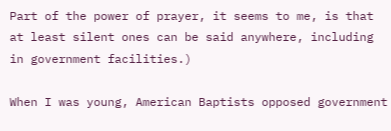Part of the power of prayer, it seems to me, is that at least silent ones can be said anywhere, including in government facilities.)

When I was young, American Baptists opposed government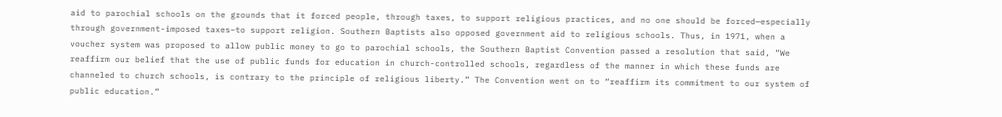aid to parochial schools on the grounds that it forced people, through taxes, to support religious practices, and no one should be forced—especially through government-imposed taxes–to support religion. Southern Baptists also opposed government aid to religious schools. Thus, in 1971, when a voucher system was proposed to allow public money to go to parochial schools, the Southern Baptist Convention passed a resolution that said, “We reaffirm our belief that the use of public funds for education in church-controlled schools, regardless of the manner in which these funds are channeled to church schools, is contrary to the principle of religious liberty.” The Convention went on to “reaffirm its commitment to our system of public education.”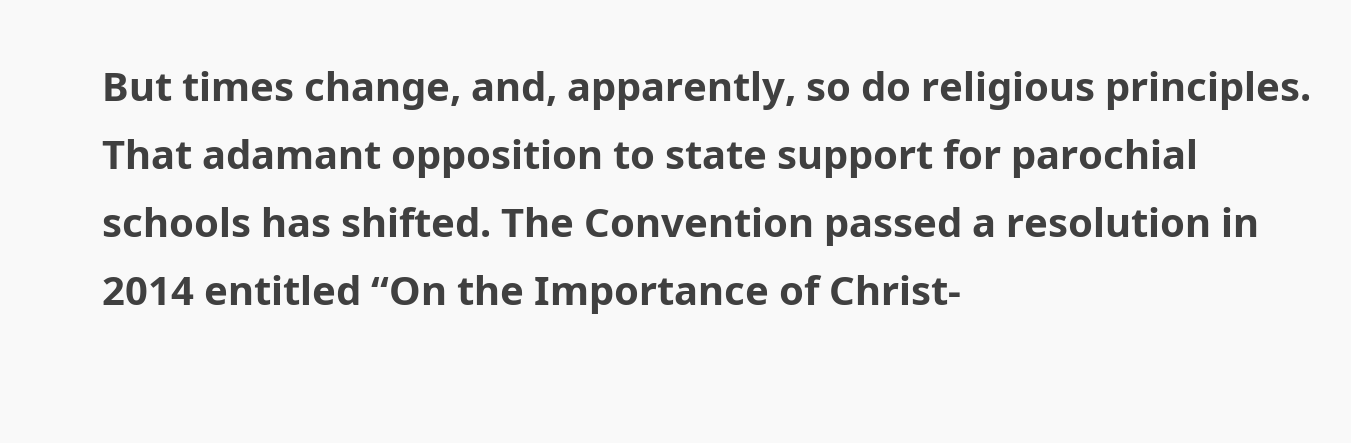But times change, and, apparently, so do religious principles. That adamant opposition to state support for parochial schools has shifted. The Convention passed a resolution in 2014 entitled “On the Importance of Christ-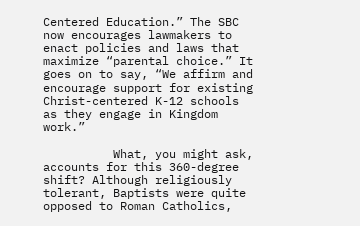Centered Education.” The SBC now encourages lawmakers to enact policies and laws that maximize “parental choice.” It goes on to say, “We affirm and encourage support for existing Christ-centered K-12 schools as they engage in Kingdom work.”

          What, you might ask, accounts for this 360-degree shift? Although religiously tolerant, Baptists were quite opposed to Roman Catholics,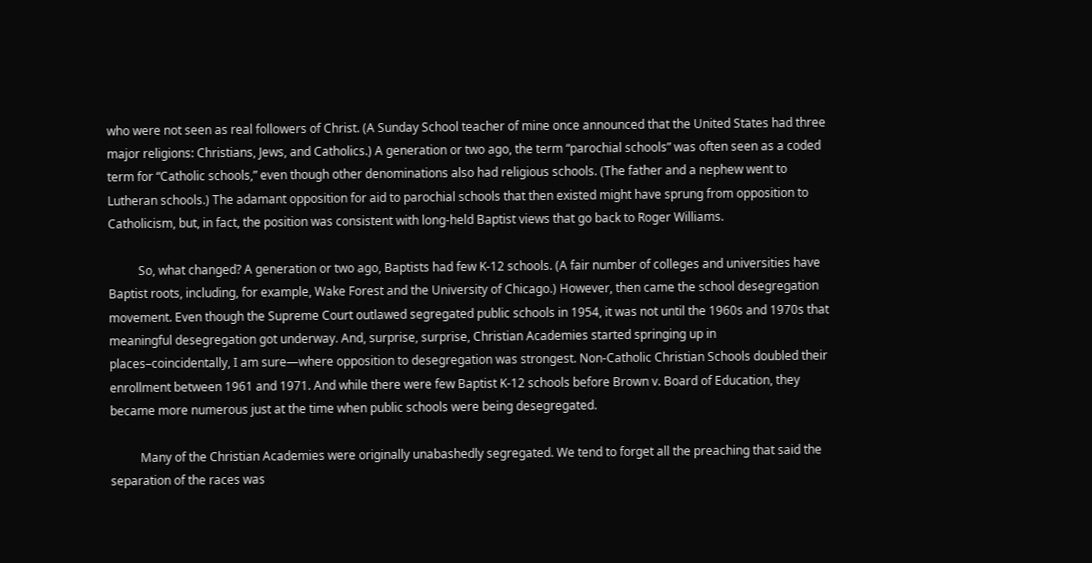who were not seen as real followers of Christ. (A Sunday School teacher of mine once announced that the United States had three major religions: Christians, Jews, and Catholics.) A generation or two ago, the term “parochial schools” was often seen as a coded term for “Catholic schools,” even though other denominations also had religious schools. (The father and a nephew went to Lutheran schools.) The adamant opposition for aid to parochial schools that then existed might have sprung from opposition to Catholicism, but, in fact, the position was consistent with long-held Baptist views that go back to Roger Williams.

          So, what changed? A generation or two ago, Baptists had few K-12 schools. (A fair number of colleges and universities have Baptist roots, including, for example, Wake Forest and the University of Chicago.) However, then came the school desegregation movement. Even though the Supreme Court outlawed segregated public schools in 1954, it was not until the 1960s and 1970s that meaningful desegregation got underway. And, surprise, surprise, Christian Academies started springing up in places–coincidentally, I am sure—where opposition to desegregation was strongest. Non-Catholic Christian Schools doubled their enrollment between 1961 and 1971. And while there were few Baptist K-12 schools before Brown v. Board of Education, they became more numerous just at the time when public schools were being desegregated.

          Many of the Christian Academies were originally unabashedly segregated. We tend to forget all the preaching that said the separation of the races was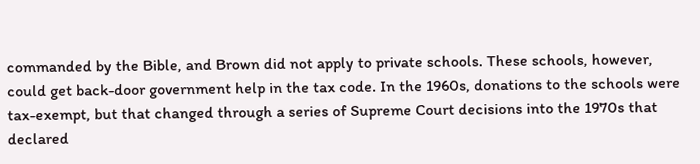commanded by the Bible, and Brown did not apply to private schools. These schools, however, could get back-door government help in the tax code. In the 1960s, donations to the schools were tax-exempt, but that changed through a series of Supreme Court decisions into the 1970s that declared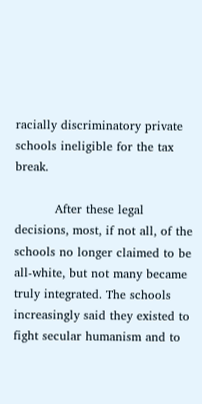racially discriminatory private schools ineligible for the tax break.

          After these legal decisions, most, if not all, of the schools no longer claimed to be all-white, but not many became truly integrated. The schools increasingly said they existed to fight secular humanism and to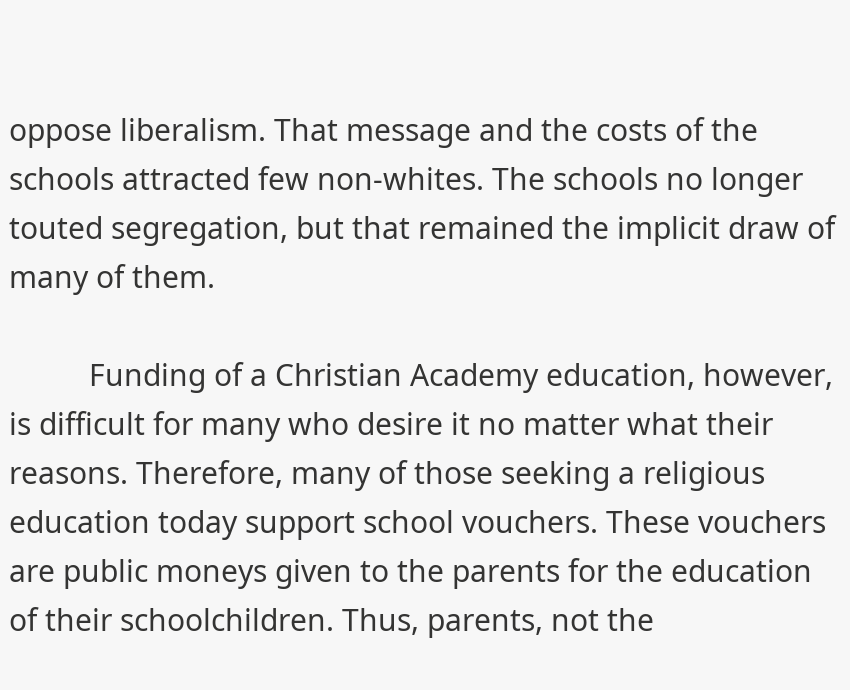oppose liberalism. That message and the costs of the schools attracted few non-whites. The schools no longer touted segregation, but that remained the implicit draw of many of them.

          Funding of a Christian Academy education, however, is difficult for many who desire it no matter what their reasons. Therefore, many of those seeking a religious education today support school vouchers. These vouchers are public moneys given to the parents for the education of their schoolchildren. Thus, parents, not the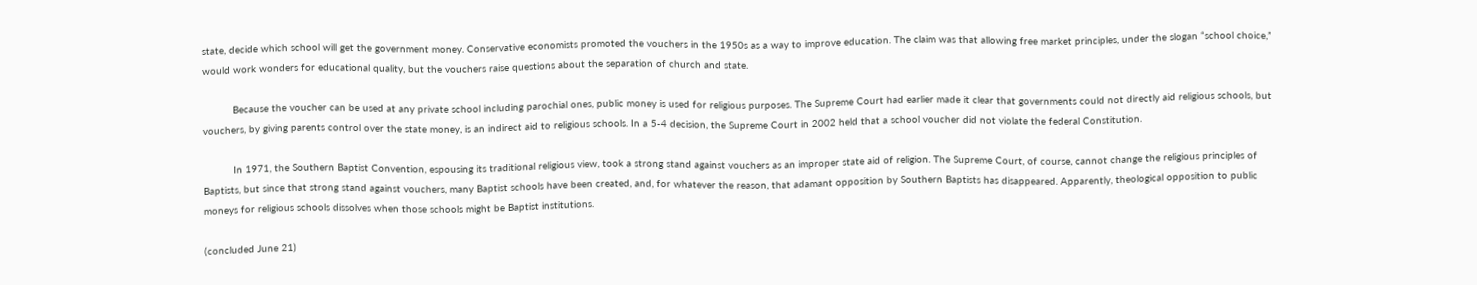state, decide which school will get the government money. Conservative economists promoted the vouchers in the 1950s as a way to improve education. The claim was that allowing free market principles, under the slogan “school choice,” would work wonders for educational quality, but the vouchers raise questions about the separation of church and state.

          Because the voucher can be used at any private school including parochial ones, public money is used for religious purposes. The Supreme Court had earlier made it clear that governments could not directly aid religious schools, but vouchers, by giving parents control over the state money, is an indirect aid to religious schools. In a 5-4 decision, the Supreme Court in 2002 held that a school voucher did not violate the federal Constitution.

          In 1971, the Southern Baptist Convention, espousing its traditional religious view, took a strong stand against vouchers as an improper state aid of religion. The Supreme Court, of course, cannot change the religious principles of Baptists, but since that strong stand against vouchers, many Baptist schools have been created, and, for whatever the reason, that adamant opposition by Southern Baptists has disappeared. Apparently, theological opposition to public moneys for religious schools dissolves when those schools might be Baptist institutions.

(concluded June 21)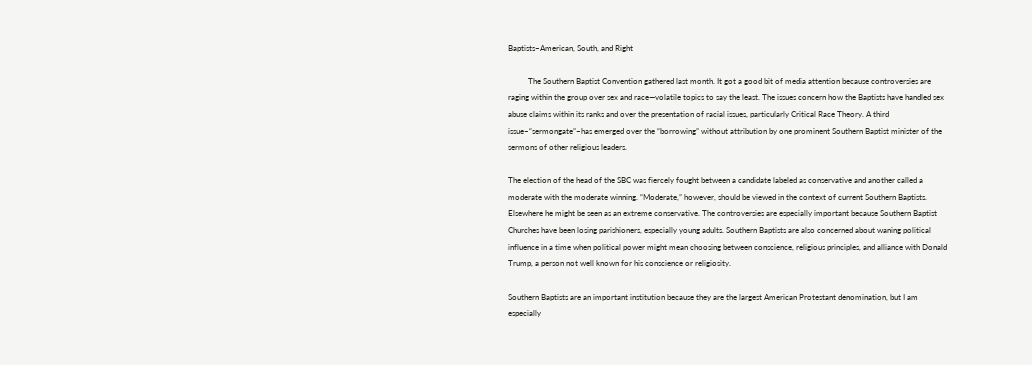Baptists–American, South, and Right

          The Southern Baptist Convention gathered last month. It got a good bit of media attention because controversies are raging within the group over sex and race—volatile topics to say the least. The issues concern how the Baptists have handled sex abuse claims within its ranks and over the presentation of racial issues, particularly Critical Race Theory. A third issue–“sermongate”–has emerged over the “borrowing” without attribution by one prominent Southern Baptist minister of the sermons of other religious leaders.

The election of the head of the SBC was fiercely fought between a candidate labeled as conservative and another called a moderate with the moderate winning. “Moderate,” however, should be viewed in the context of current Southern Baptists. Elsewhere he might be seen as an extreme conservative. The controversies are especially important because Southern Baptist Churches have been losing parishioners, especially young adults. Southern Baptists are also concerned about waning political influence in a time when political power might mean choosing between conscience, religious principles, and alliance with Donald Trump, a person not well known for his conscience or religiosity.

Southern Baptists are an important institution because they are the largest American Protestant denomination, but I am especially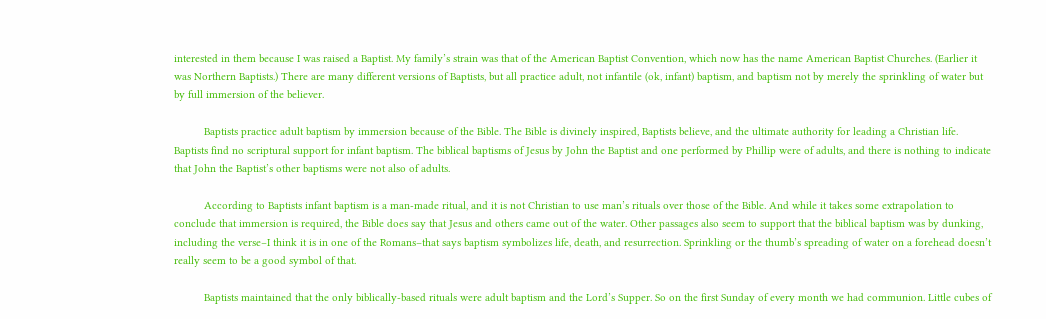interested in them because I was raised a Baptist. My family’s strain was that of the American Baptist Convention, which now has the name American Baptist Churches. (Earlier it was Northern Baptists.) There are many different versions of Baptists, but all practice adult, not infantile (ok, infant) baptism, and baptism not by merely the sprinkling of water but by full immersion of the believer.

          Baptists practice adult baptism by immersion because of the Bible. The Bible is divinely inspired, Baptists believe, and the ultimate authority for leading a Christian life. Baptists find no scriptural support for infant baptism. The biblical baptisms of Jesus by John the Baptist and one performed by Phillip were of adults, and there is nothing to indicate that John the Baptist’s other baptisms were not also of adults.

          According to Baptists infant baptism is a man-made ritual, and it is not Christian to use man’s rituals over those of the Bible. And while it takes some extrapolation to conclude that immersion is required, the Bible does say that Jesus and others came out of the water. Other passages also seem to support that the biblical baptism was by dunking, including the verse–I think it is in one of the Romans–that says baptism symbolizes life, death, and resurrection. Sprinkling or the thumb’s spreading of water on a forehead doesn’t really seem to be a good symbol of that.

          Baptists maintained that the only biblically-based rituals were adult baptism and the Lord’s Supper. So on the first Sunday of every month we had communion. Little cubes of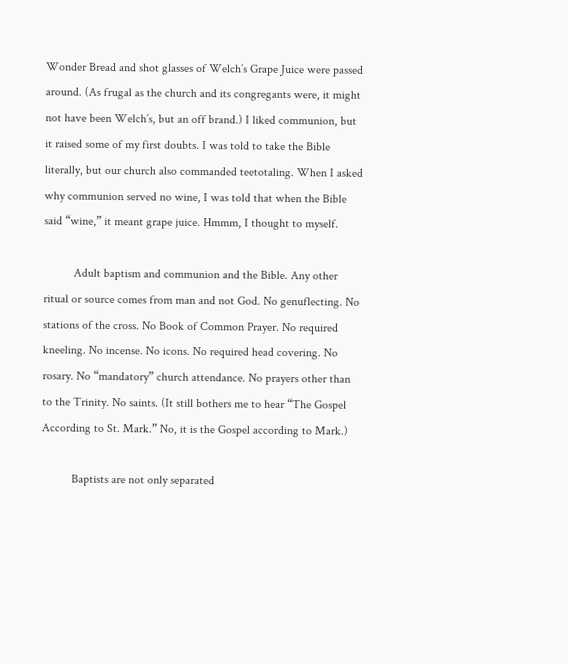Wonder Bread and shot glasses of Welch’s Grape Juice were passed around. (As frugal as the church and its congregants were, it might not have been Welch’s, but an off brand.) I liked communion, but it raised some of my first doubts. I was told to take the Bible literally, but our church also commanded teetotaling. When I asked why communion served no wine, I was told that when the Bible said “wine,” it meant grape juice. Hmmm, I thought to myself.

          Adult baptism and communion and the Bible. Any other ritual or source comes from man and not God. No genuflecting. No stations of the cross. No Book of Common Prayer. No required kneeling. No incense. No icons. No required head covering. No rosary. No “mandatory” church attendance. No prayers other than to the Trinity. No saints. (It still bothers me to hear “The Gospel According to St. Mark.” No, it is the Gospel according to Mark.)

          Baptists are not only separated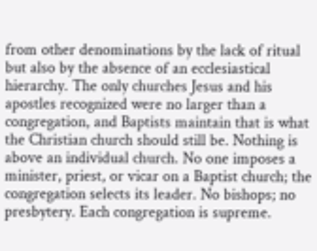from other denominations by the lack of ritual but also by the absence of an ecclesiastical hierarchy. The only churches Jesus and his apostles recognized were no larger than a congregation, and Baptists maintain that is what the Christian church should still be. Nothing is above an individual church. No one imposes a minister, priest, or vicar on a Baptist church; the congregation selects its leader. No bishops; no presbytery. Each congregation is supreme.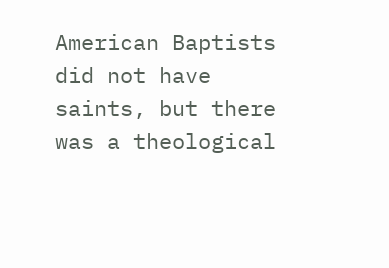American Baptists did not have saints, but there was a theological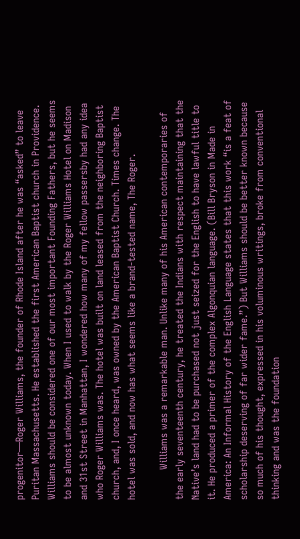progenitor—Roger Williams, the founder of Rhode Island after he was “asked” to leave Puritan Massachusetts. He established the first American Baptist church in Providence. Williams should be considered one of our most important Founding Fathers, but he seems to be almost unknown today. When I used to walk by the Roger Williams Hotel on Madison and 31st Street in Manhattan, I wondered how many of my fellow passersby had any idea who Roger Williams was. The hotel was built on land leased from the neighboring Baptist church, and, I once heard, was owned by the American Baptist Church. Times change. The hotel was sold, and now has what seems like a brand-tested name, The Roger.

          Williams was a remarkable man. Unlike many of his American contemporaries of the early seventeenth century, he treated the Indians with respect maintaining that the Native’s land had to be purchased not just seized for the English to have lawful title to it. He produced a primer of the complex Algonquian language. (Bill Bryson in Made in America: An Informal History of the English Language states that this work “is a feat of scholarship deserving of far wider fame.”) But Williams should be better known because so much of his thought, expressed in his voluminous writings, broke from conventional thinking and was the foundation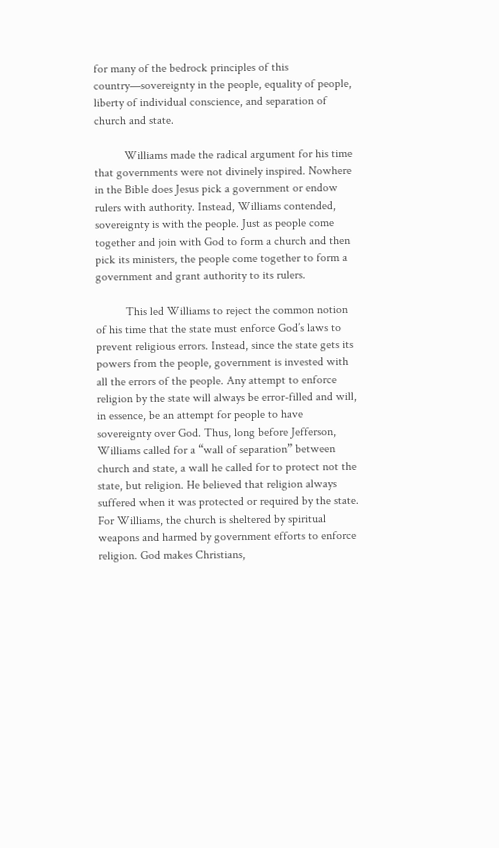for many of the bedrock principles of this country—sovereignty in the people, equality of people, liberty of individual conscience, and separation of church and state.

          Williams made the radical argument for his time that governments were not divinely inspired. Nowhere in the Bible does Jesus pick a government or endow rulers with authority. Instead, Williams contended, sovereignty is with the people. Just as people come together and join with God to form a church and then pick its ministers, the people come together to form a government and grant authority to its rulers.

          This led Williams to reject the common notion of his time that the state must enforce God’s laws to prevent religious errors. Instead, since the state gets its powers from the people, government is invested with all the errors of the people. Any attempt to enforce religion by the state will always be error-filled and will, in essence, be an attempt for people to have sovereignty over God. Thus, long before Jefferson, Williams called for a “wall of separation” between church and state, a wall he called for to protect not the state, but religion. He believed that religion always suffered when it was protected or required by the state. For Williams, the church is sheltered by spiritual weapons and harmed by government efforts to enforce religion. God makes Christians,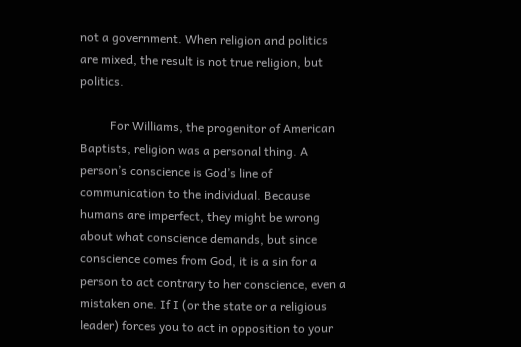not a government. When religion and politics are mixed, the result is not true religion, but politics.

          For Williams, the progenitor of American Baptists, religion was a personal thing. A person’s conscience is God’s line of communication to the individual. Because humans are imperfect, they might be wrong about what conscience demands, but since conscience comes from God, it is a sin for a person to act contrary to her conscience, even a mistaken one. If I (or the state or a religious leader) forces you to act in opposition to your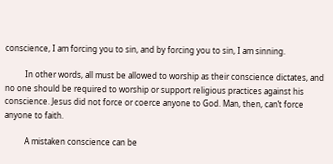conscience, I am forcing you to sin, and by forcing you to sin, I am sinning.

          In other words, all must be allowed to worship as their conscience dictates, and no one should be required to worship or support religious practices against his conscience. Jesus did not force or coerce anyone to God. Man, then, can’t force anyone to faith.

          A mistaken conscience can be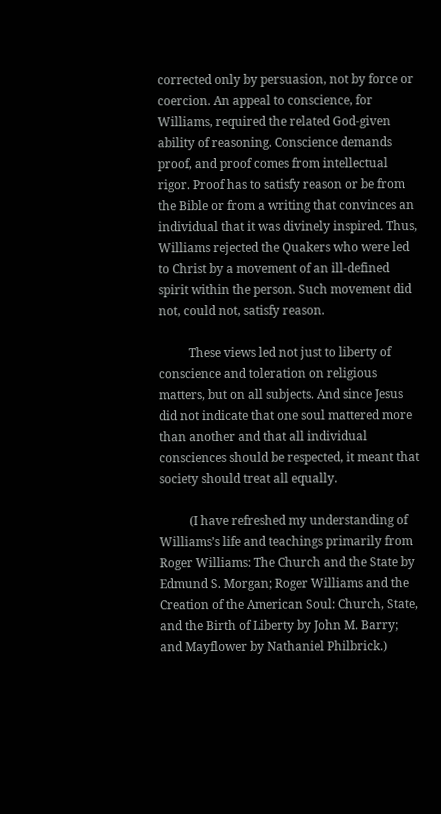corrected only by persuasion, not by force or coercion. An appeal to conscience, for Williams, required the related God-given ability of reasoning. Conscience demands proof, and proof comes from intellectual rigor. Proof has to satisfy reason or be from the Bible or from a writing that convinces an individual that it was divinely inspired. Thus, Williams rejected the Quakers who were led to Christ by a movement of an ill-defined spirit within the person. Such movement did not, could not, satisfy reason.

          These views led not just to liberty of conscience and toleration on religious matters, but on all subjects. And since Jesus did not indicate that one soul mattered more than another and that all individual consciences should be respected, it meant that society should treat all equally.

          (I have refreshed my understanding of Williams’s life and teachings primarily from Roger Williams: The Church and the State by Edmund S. Morgan; Roger Williams and the Creation of the American Soul: Church, State, and the Birth of Liberty by John M. Barry; and Mayflower by Nathaniel Philbrick.)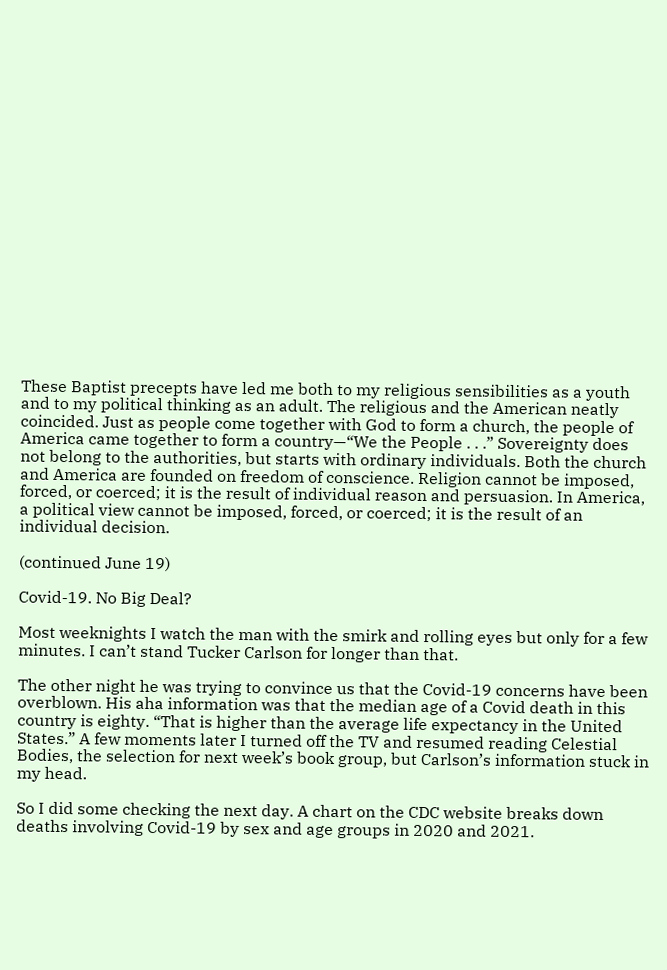These Baptist precepts have led me both to my religious sensibilities as a youth and to my political thinking as an adult. The religious and the American neatly coincided. Just as people come together with God to form a church, the people of America came together to form a country—“We the People . . .” Sovereignty does not belong to the authorities, but starts with ordinary individuals. Both the church and America are founded on freedom of conscience. Religion cannot be imposed, forced, or coerced; it is the result of individual reason and persuasion. In America, a political view cannot be imposed, forced, or coerced; it is the result of an individual decision.

(continued June 19)

Covid-19. No Big Deal?

Most weeknights I watch the man with the smirk and rolling eyes but only for a few minutes. I can’t stand Tucker Carlson for longer than that.

The other night he was trying to convince us that the Covid-19 concerns have been overblown. His aha information was that the median age of a Covid death in this country is eighty. “That is higher than the average life expectancy in the United States.” A few moments later I turned off the TV and resumed reading Celestial Bodies, the selection for next week’s book group, but Carlson’s information stuck in my head.

So I did some checking the next day. A chart on the CDC website breaks down deaths involving Covid-19 by sex and age groups in 2020 and 2021.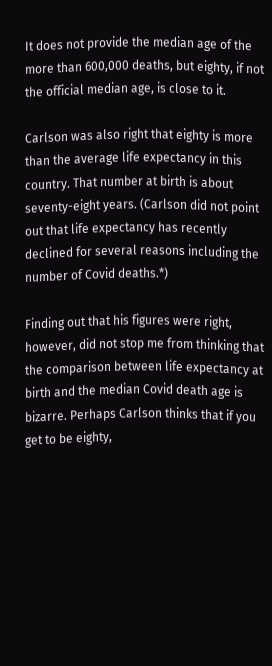It does not provide the median age of the more than 600,000 deaths, but eighty, if not the official median age, is close to it.

Carlson was also right that eighty is more than the average life expectancy in this country. That number at birth is about seventy-eight years. (Carlson did not point out that life expectancy has recently declined for several reasons including the number of Covid deaths.*)

Finding out that his figures were right, however, did not stop me from thinking that the comparison between life expectancy at birth and the median Covid death age is bizarre. Perhaps Carlson thinks that if you get to be eighty,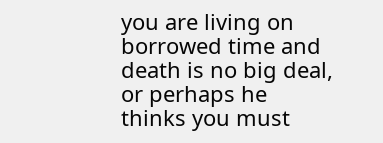you are living on borrowed time and death is no big deal, or perhaps he thinks you must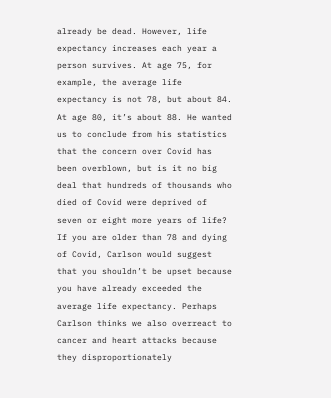already be dead. However, life expectancy increases each year a person survives. At age 75, for example, the average life expectancy is not 78, but about 84. At age 80, it’s about 88. He wanted us to conclude from his statistics that the concern over Covid has been overblown, but is it no big deal that hundreds of thousands who died of Covid were deprived of seven or eight more years of life? If you are older than 78 and dying of Covid, Carlson would suggest that you shouldn’t be upset because you have already exceeded the average life expectancy. Perhaps Carlson thinks we also overreact to cancer and heart attacks because they disproportionately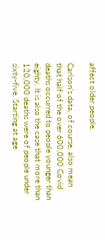affect older people.

Carlson’s data, of course, also mean that half of the over 600,000 Covid deaths occurred to people younger than eighty. It is also the case that more than 120,000 deaths were of people under sixty-five. Starting at age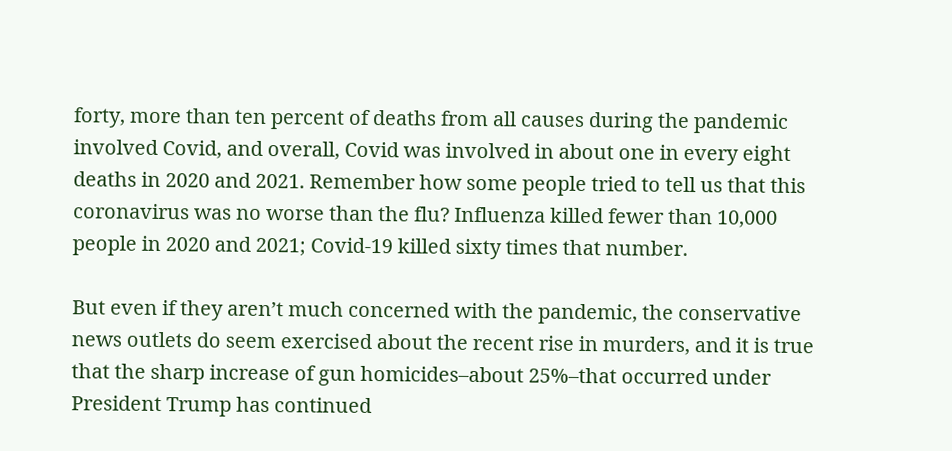forty, more than ten percent of deaths from all causes during the pandemic involved Covid, and overall, Covid was involved in about one in every eight deaths in 2020 and 2021. Remember how some people tried to tell us that this coronavirus was no worse than the flu? Influenza killed fewer than 10,000 people in 2020 and 2021; Covid-19 killed sixty times that number.

But even if they aren’t much concerned with the pandemic, the conservative news outlets do seem exercised about the recent rise in murders, and it is true that the sharp increase of gun homicides–about 25%–that occurred under President Trump has continued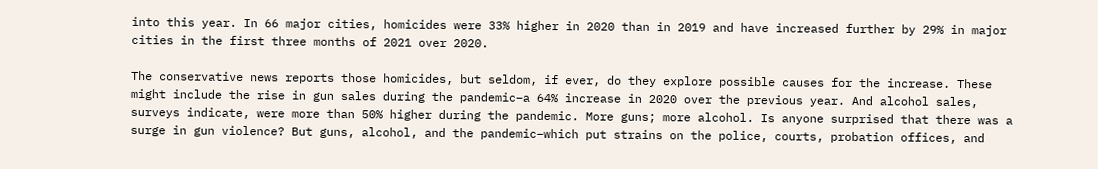into this year. In 66 major cities, homicides were 33% higher in 2020 than in 2019 and have increased further by 29% in major cities in the first three months of 2021 over 2020.

The conservative news reports those homicides, but seldom, if ever, do they explore possible causes for the increase. These might include the rise in gun sales during the pandemic–a 64% increase in 2020 over the previous year. And alcohol sales, surveys indicate, were more than 50% higher during the pandemic. More guns; more alcohol. Is anyone surprised that there was a surge in gun violence? But guns, alcohol, and the pandemic–which put strains on the police, courts, probation offices, and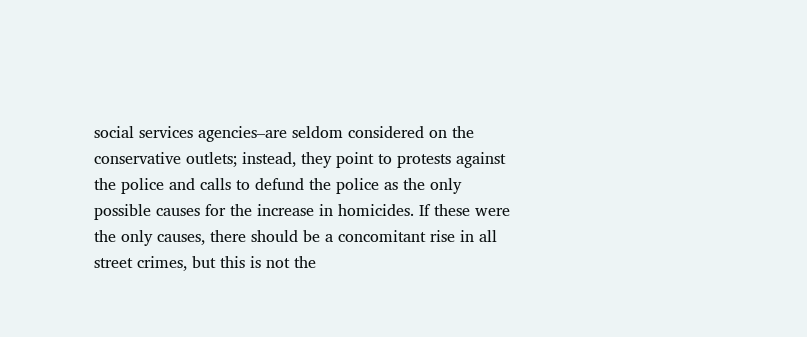social services agencies–are seldom considered on the conservative outlets; instead, they point to protests against the police and calls to defund the police as the only possible causes for the increase in homicides. If these were the only causes, there should be a concomitant rise in all street crimes, but this is not the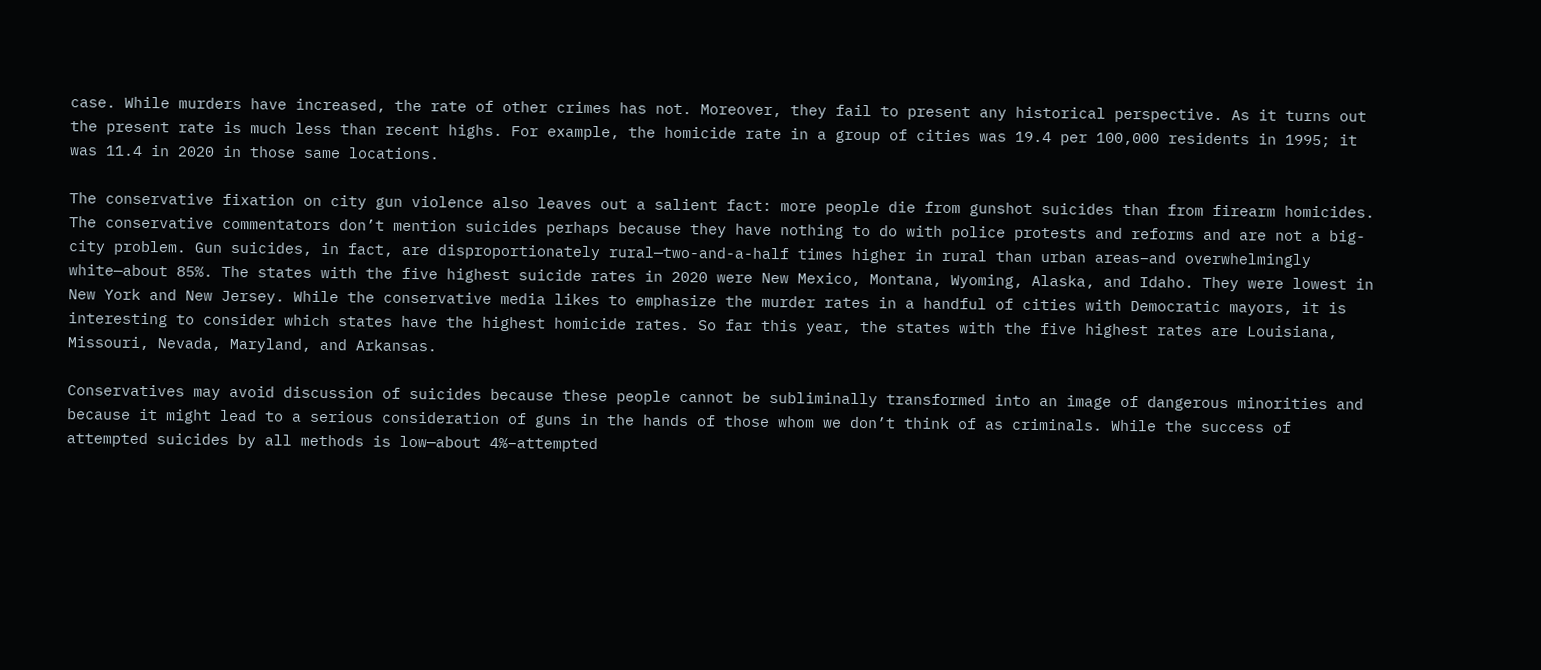case. While murders have increased, the rate of other crimes has not. Moreover, they fail to present any historical perspective. As it turns out the present rate is much less than recent highs. For example, the homicide rate in a group of cities was 19.4 per 100,000 residents in 1995; it was 11.4 in 2020 in those same locations.

The conservative fixation on city gun violence also leaves out a salient fact: more people die from gunshot suicides than from firearm homicides. The conservative commentators don’t mention suicides perhaps because they have nothing to do with police protests and reforms and are not a big-city problem. Gun suicides, in fact, are disproportionately rural—two-and-a-half times higher in rural than urban areas–and overwhelmingly white—about 85%. The states with the five highest suicide rates in 2020 were New Mexico, Montana, Wyoming, Alaska, and Idaho. They were lowest in New York and New Jersey. While the conservative media likes to emphasize the murder rates in a handful of cities with Democratic mayors, it is interesting to consider which states have the highest homicide rates. So far this year, the states with the five highest rates are Louisiana, Missouri, Nevada, Maryland, and Arkansas.

Conservatives may avoid discussion of suicides because these people cannot be subliminally transformed into an image of dangerous minorities and because it might lead to a serious consideration of guns in the hands of those whom we don’t think of as criminals. While the success of attempted suicides by all methods is low—about 4%–attempted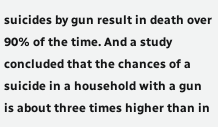suicides by gun result in death over 90% of the time. And a study concluded that the chances of a suicide in a household with a gun is about three times higher than in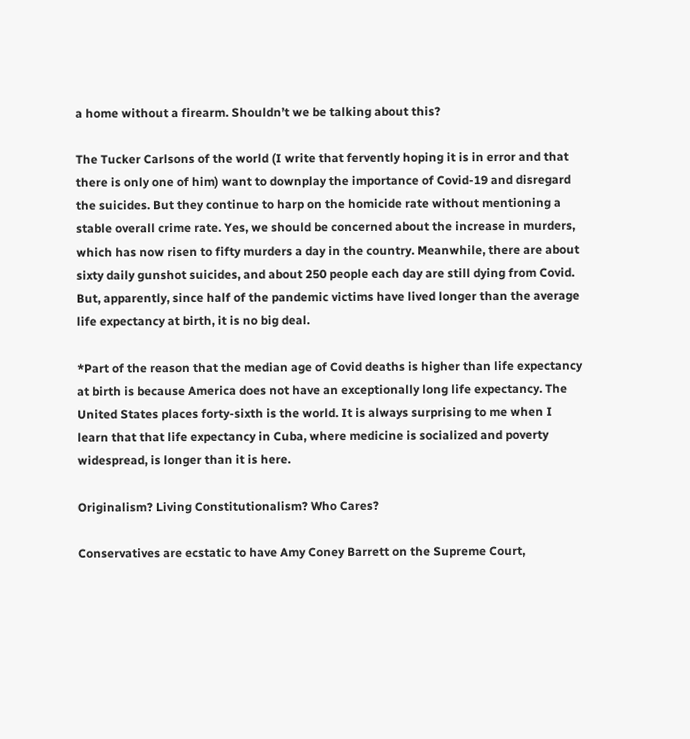a home without a firearm. Shouldn’t we be talking about this?

The Tucker Carlsons of the world (I write that fervently hoping it is in error and that there is only one of him) want to downplay the importance of Covid-19 and disregard the suicides. But they continue to harp on the homicide rate without mentioning a stable overall crime rate. Yes, we should be concerned about the increase in murders, which has now risen to fifty murders a day in the country. Meanwhile, there are about sixty daily gunshot suicides, and about 250 people each day are still dying from Covid. But, apparently, since half of the pandemic victims have lived longer than the average life expectancy at birth, it is no big deal.

*Part of the reason that the median age of Covid deaths is higher than life expectancy at birth is because America does not have an exceptionally long life expectancy. The United States places forty-sixth is the world. It is always surprising to me when I learn that that life expectancy in Cuba, where medicine is socialized and poverty widespread, is longer than it is here.

Originalism? Living Constitutionalism? Who Cares?

Conservatives are ecstatic to have Amy Coney Barrett on the Supreme Court,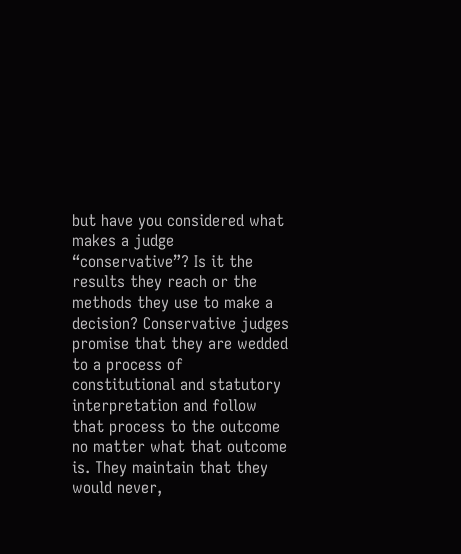but have you considered what makes a judge “conservative”? Is it the results they reach or the methods they use to make a decision? Conservative judges promise that they are wedded to a process of constitutional and statutory interpretation and follow that process to the outcome no matter what that outcome is. They maintain that they would never,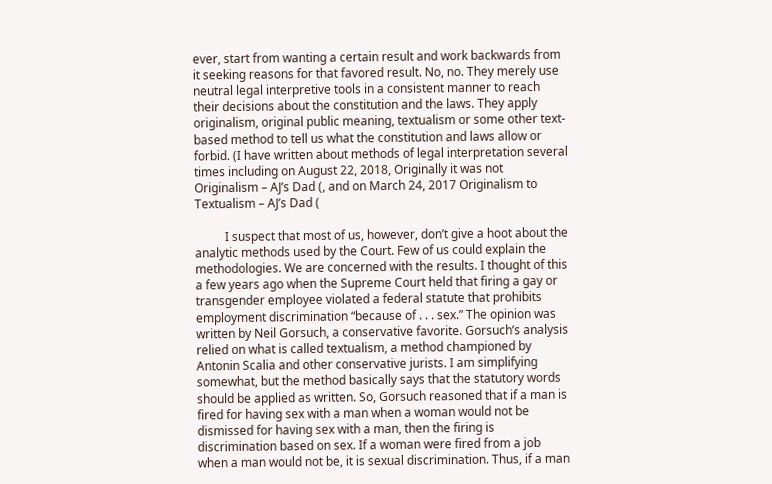ever, start from wanting a certain result and work backwards from it seeking reasons for that favored result. No, no. They merely use neutral legal interpretive tools in a consistent manner to reach their decisions about the constitution and the laws. They apply originalism, original public meaning, textualism or some other text-based method to tell us what the constitution and laws allow or forbid. (I have written about methods of legal interpretation several times including on August 22, 2018, Originally it was not Originalism – AJ’s Dad (, and on March 24, 2017 Originalism to Textualism – AJ’s Dad (

          I suspect that most of us, however, don’t give a hoot about the analytic methods used by the Court. Few of us could explain the methodologies. We are concerned with the results. I thought of this a few years ago when the Supreme Court held that firing a gay or transgender employee violated a federal statute that prohibits employment discrimination “because of . . . sex.” The opinion was written by Neil Gorsuch, a conservative favorite. Gorsuch’s analysis relied on what is called textualism, a method championed by Antonin Scalia and other conservative jurists. I am simplifying somewhat, but the method basically says that the statutory words should be applied as written. So, Gorsuch reasoned that if a man is fired for having sex with a man when a woman would not be dismissed for having sex with a man, then the firing is discrimination based on sex. If a woman were fired from a job when a man would not be, it is sexual discrimination. Thus, if a man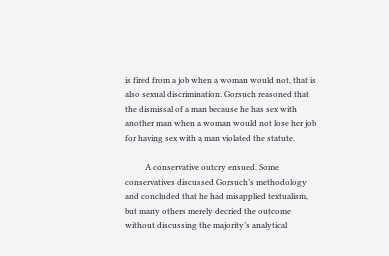is fired from a job when a woman would not, that is also sexual discrimination. Gorsuch reasoned that the dismissal of a man because he has sex with another man when a woman would not lose her job for having sex with a man violated the statute.

          A conservative outcry ensued. Some conservatives discussed Gorsuch’s methodology and concluded that he had misapplied textualism, but many others merely decried the outcome without discussing the majority’s analytical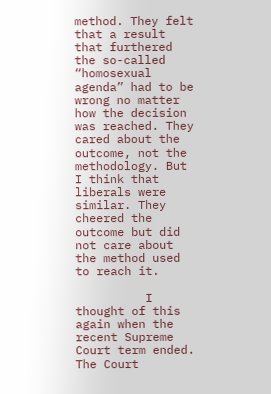method. They felt that a result that furthered the so-called “homosexual agenda” had to be wrong no matter how the decision was reached. They cared about the outcome, not the methodology. But I think that liberals were similar. They cheered the outcome but did not care about the method used to reach it.

          I thought of this again when the recent Supreme Court term ended. The Court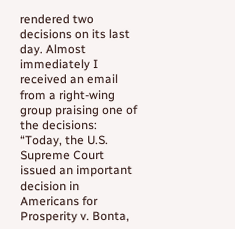rendered two decisions on its last day. Almost immediately I received an email from a right-wing group praising one of the decisions: “Today, the U.S. Supreme Court issued an important decision in Americans for Prosperity v. Bonta,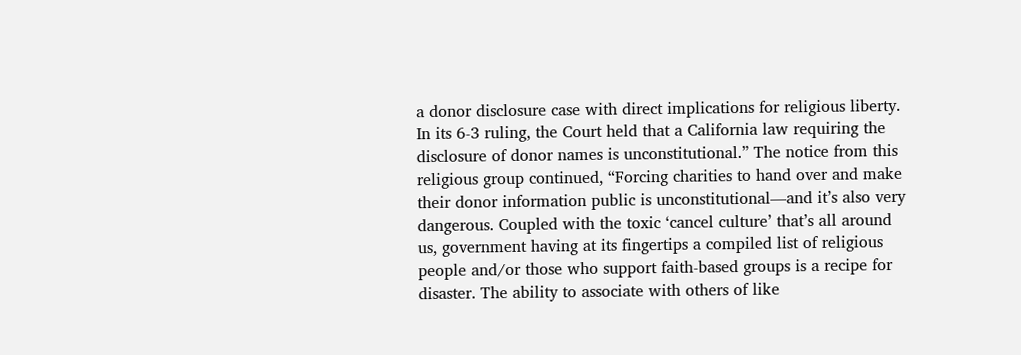a donor disclosure case with direct implications for religious liberty. In its 6-3 ruling, the Court held that a California law requiring the disclosure of donor names is unconstitutional.” The notice from this religious group continued, “Forcing charities to hand over and make their donor information public is unconstitutional—and it’s also very dangerous. Coupled with the toxic ‘cancel culture’ that’s all around us, government having at its fingertips a compiled list of religious people and/or those who support faith-based groups is a recipe for disaster. The ability to associate with others of like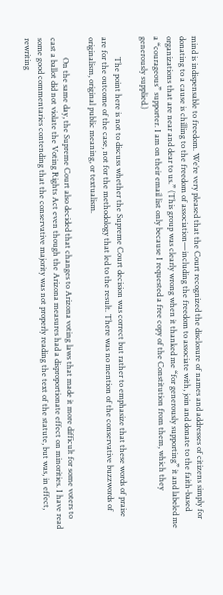mind is indispensable to freedom. We’re very pleased that the Court recognized the disclosure of names and addresses of citizens simply for donating to a cause is chilling to the freedom of association—including the freedom to associate with, join and donate to the faith-based organizations that are near and dear to us.” (This group was clearly wrong when it thanked me “for generously supporting” it and labeled me a “courageous” supporter. I am on their email list only because I requested a free copy of the Constitution from them, which they generously supplied.)

          The point here is not to discuss whether the Supreme Court decision was correct but rather to emphasize that these words of praise are for the outcome of the case, not for the methodology that led to the result. There was no mention of the conservative buzzwords of originalism, original public meaning, or textualism.

          On the same day, the Supreme Court also decided that changes to Arizona voting laws that made it more difficult for some voters to cast a ballot did not violate the Voting Rights Act even though the Arizona measures had a disproportionate effect on minorities. I have read some good commentaries contending that the conservative majority was not properly reading the text of the statute, but was, in effect, rewriting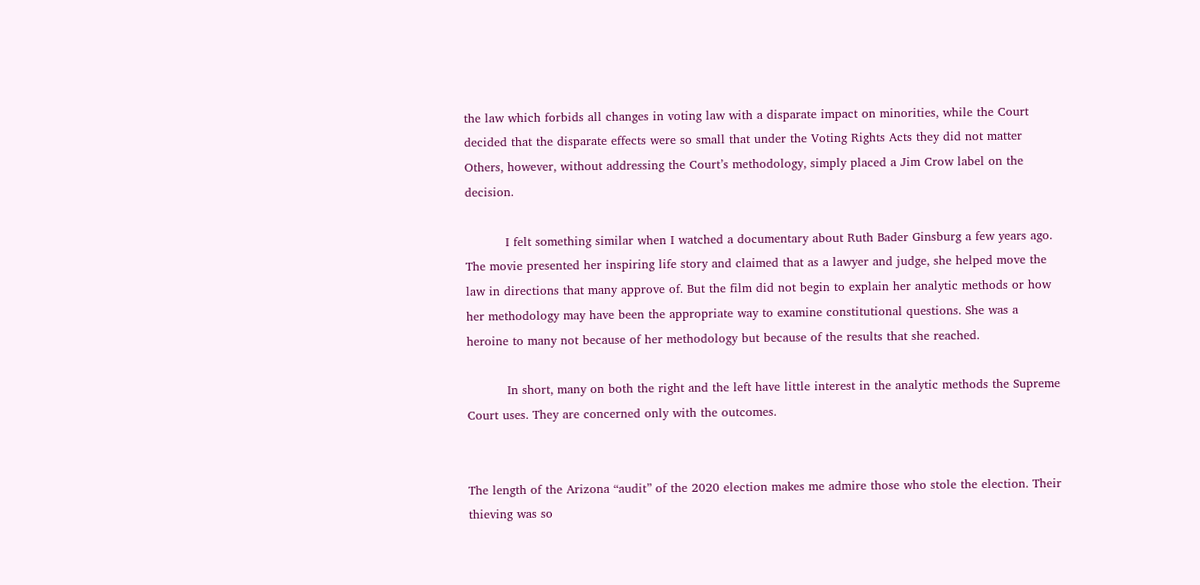the law which forbids all changes in voting law with a disparate impact on minorities, while the Court decided that the disparate effects were so small that under the Voting Rights Acts they did not matter  Others, however, without addressing the Court’s methodology, simply placed a Jim Crow label on the decision.

          I felt something similar when I watched a documentary about Ruth Bader Ginsburg a few years ago. The movie presented her inspiring life story and claimed that as a lawyer and judge, she helped move the law in directions that many approve of. But the film did not begin to explain her analytic methods or how her methodology may have been the appropriate way to examine constitutional questions. She was a heroine to many not because of her methodology but because of the results that she reached.

          In short, many on both the right and the left have little interest in the analytic methods the Supreme Court uses. They are concerned only with the outcomes.


The length of the Arizona “audit” of the 2020 election makes me admire those who stole the election. Their thieving was so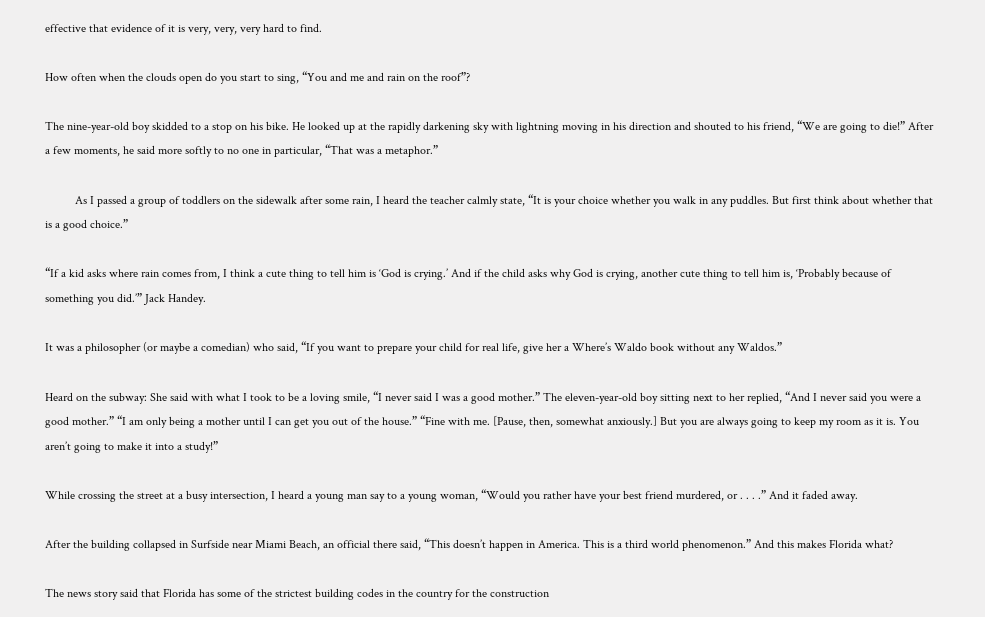effective that evidence of it is very, very, very hard to find.

How often when the clouds open do you start to sing, “You and me and rain on the roof”?

The nine-year-old boy skidded to a stop on his bike. He looked up at the rapidly darkening sky with lightning moving in his direction and shouted to his friend, “We are going to die!” After a few moments, he said more softly to no one in particular, “That was a metaphor.”

          As I passed a group of toddlers on the sidewalk after some rain, I heard the teacher calmly state, “It is your choice whether you walk in any puddles. But first think about whether that is a good choice.”

“If a kid asks where rain comes from, I think a cute thing to tell him is ‘God is crying.’ And if the child asks why God is crying, another cute thing to tell him is, ‘Probably because of something you did.’” Jack Handey.

It was a philosopher (or maybe a comedian) who said, “If you want to prepare your child for real life, give her a Where’s Waldo book without any Waldos.”

Heard on the subway: She said with what I took to be a loving smile, “I never said I was a good mother.” The eleven-year-old boy sitting next to her replied, “And I never said you were a good mother.” “I am only being a mother until I can get you out of the house.” “Fine with me. [Pause, then, somewhat anxiously.] But you are always going to keep my room as it is. You aren’t going to make it into a study!”

While crossing the street at a busy intersection, I heard a young man say to a young woman, “Would you rather have your best friend murdered, or . . . .” And it faded away.

After the building collapsed in Surfside near Miami Beach, an official there said, “This doesn’t happen in America. This is a third world phenomenon.” And this makes Florida what?

The news story said that Florida has some of the strictest building codes in the country for the construction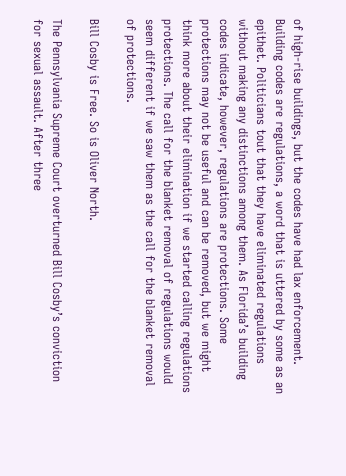of high-rise buildings, but the codes have had lax enforcement. Building codes are regulations, a word that is uttered by some as an epithet. Politicians tout that they have eliminated regulations without making any distinctions among them. As Florida’s building codes indicate, however, regulations are protections. Some protections may not be useful and can be removed, but we might think more about their elimination if we started calling regulations protections. The call for the blanket removal of regulations would seem different if we saw them as the call for the blanket removal of protections.

Bill Cosby is Free. So is Oliver North.

The Pennsylvania Supreme Court overturned Bill Cosby’s conviction for sexual assault. After three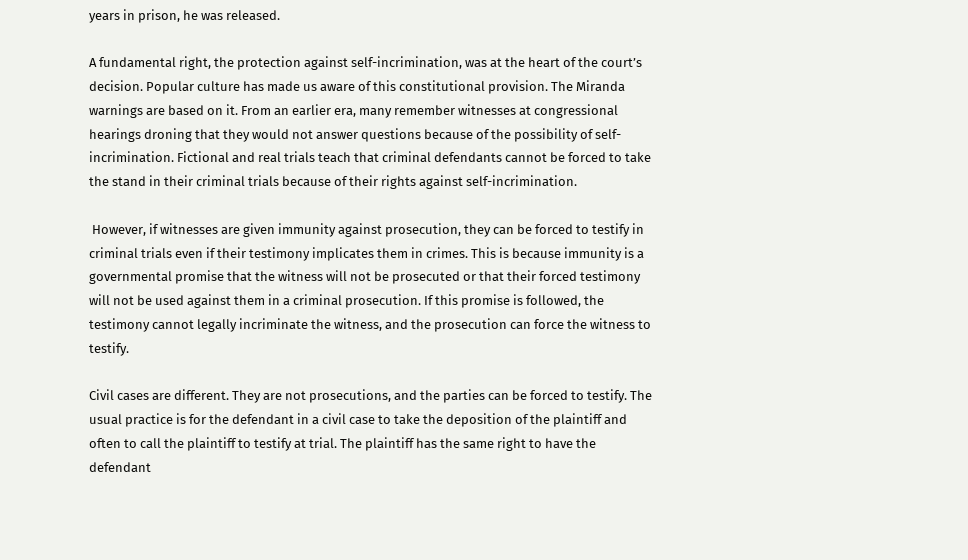years in prison, he was released.

A fundamental right, the protection against self-incrimination, was at the heart of the court’s decision. Popular culture has made us aware of this constitutional provision. The Miranda warnings are based on it. From an earlier era, many remember witnesses at congressional hearings droning that they would not answer questions because of the possibility of self-incrimination. Fictional and real trials teach that criminal defendants cannot be forced to take the stand in their criminal trials because of their rights against self-incrimination.

 However, if witnesses are given immunity against prosecution, they can be forced to testify in criminal trials even if their testimony implicates them in crimes. This is because immunity is a governmental promise that the witness will not be prosecuted or that their forced testimony will not be used against them in a criminal prosecution. If this promise is followed, the testimony cannot legally incriminate the witness, and the prosecution can force the witness to testify.

Civil cases are different. They are not prosecutions, and the parties can be forced to testify. The usual practice is for the defendant in a civil case to take the deposition of the plaintiff and often to call the plaintiff to testify at trial. The plaintiff has the same right to have the defendant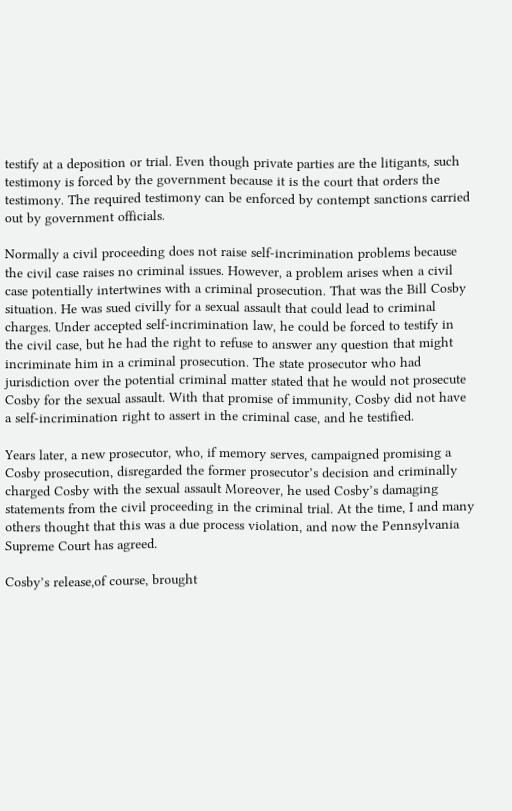testify at a deposition or trial. Even though private parties are the litigants, such testimony is forced by the government because it is the court that orders the testimony. The required testimony can be enforced by contempt sanctions carried out by government officials.

Normally a civil proceeding does not raise self-incrimination problems because the civil case raises no criminal issues. However, a problem arises when a civil case potentially intertwines with a criminal prosecution. That was the Bill Cosby situation. He was sued civilly for a sexual assault that could lead to criminal charges. Under accepted self-incrimination law, he could be forced to testify in the civil case, but he had the right to refuse to answer any question that might incriminate him in a criminal prosecution. The state prosecutor who had jurisdiction over the potential criminal matter stated that he would not prosecute Cosby for the sexual assault. With that promise of immunity, Cosby did not have a self-incrimination right to assert in the criminal case, and he testified.

Years later, a new prosecutor, who, if memory serves, campaigned promising a Cosby prosecution, disregarded the former prosecutor’s decision and criminally charged Cosby with the sexual assault Moreover, he used Cosby’s damaging statements from the civil proceeding in the criminal trial. At the time, I and many others thought that this was a due process violation, and now the Pennsylvania Supreme Court has agreed.

Cosby’s release,of course, brought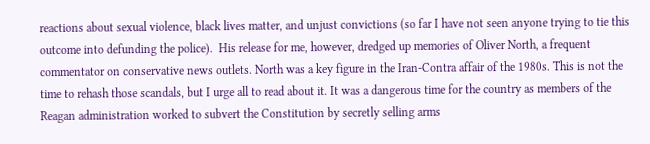reactions about sexual violence, black lives matter, and unjust convictions (so far I have not seen anyone trying to tie this outcome into defunding the police).  His release for me, however, dredged up memories of Oliver North, a frequent commentator on conservative news outlets. North was a key figure in the Iran-Contra affair of the 1980s. This is not the time to rehash those scandals, but I urge all to read about it. It was a dangerous time for the country as members of the Reagan administration worked to subvert the Constitution by secretly selling arms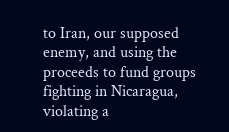to Iran, our supposed enemy, and using the proceeds to fund groups fighting in Nicaragua, violating a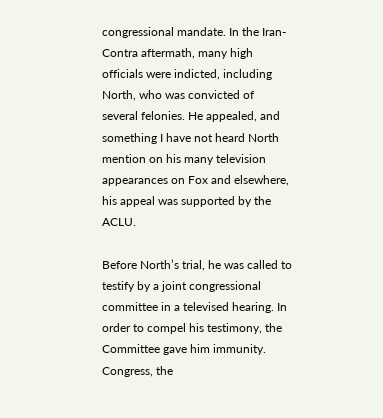congressional mandate. In the Iran-Contra aftermath, many high officials were indicted, including North, who was convicted of several felonies. He appealed, and something I have not heard North mention on his many television appearances on Fox and elsewhere, his appeal was supported by the ACLU.

Before North’s trial, he was called to testify by a joint congressional committee in a televised hearing. In order to compel his testimony, the Committee gave him immunity. Congress, the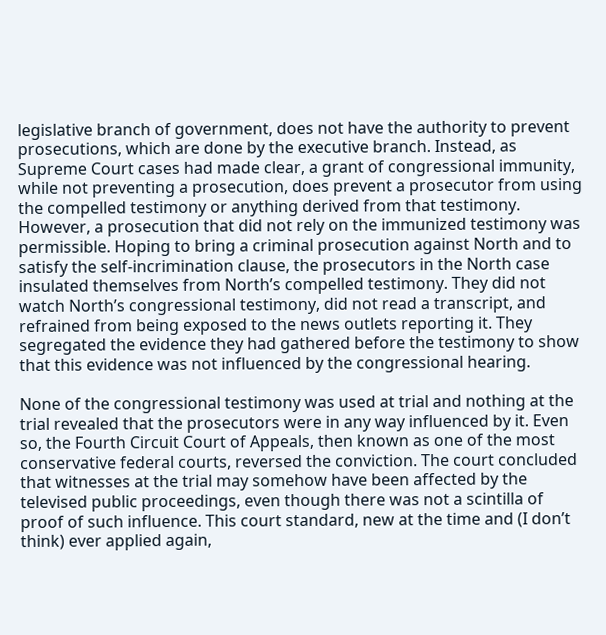legislative branch of government, does not have the authority to prevent prosecutions, which are done by the executive branch. Instead, as Supreme Court cases had made clear, a grant of congressional immunity, while not preventing a prosecution, does prevent a prosecutor from using the compelled testimony or anything derived from that testimony. However, a prosecution that did not rely on the immunized testimony was permissible. Hoping to bring a criminal prosecution against North and to satisfy the self-incrimination clause, the prosecutors in the North case insulated themselves from North’s compelled testimony. They did not watch North’s congressional testimony, did not read a transcript, and refrained from being exposed to the news outlets reporting it. They segregated the evidence they had gathered before the testimony to show that this evidence was not influenced by the congressional hearing.

None of the congressional testimony was used at trial and nothing at the trial revealed that the prosecutors were in any way influenced by it. Even so, the Fourth Circuit Court of Appeals, then known as one of the most conservative federal courts, reversed the conviction. The court concluded that witnesses at the trial may somehow have been affected by the televised public proceedings, even though there was not a scintilla of proof of such influence. This court standard, new at the time and (I don’t think) ever applied again,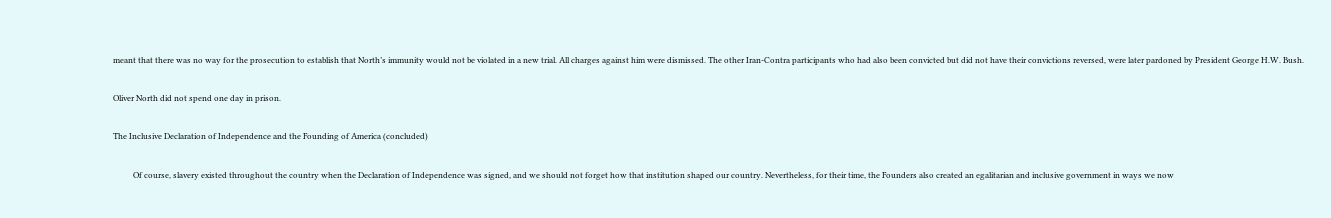meant that there was no way for the prosecution to establish that North’s immunity would not be violated in a new trial. All charges against him were dismissed. The other Iran-Contra participants who had also been convicted but did not have their convictions reversed, were later pardoned by President George H.W. Bush.

Oliver North did not spend one day in prison.

The Inclusive Declaration of Independence and the Founding of America (concluded)

          Of course, slavery existed throughout the country when the Declaration of Independence was signed, and we should not forget how that institution shaped our country. Nevertheless, for their time, the Founders also created an egalitarian and inclusive government in ways we now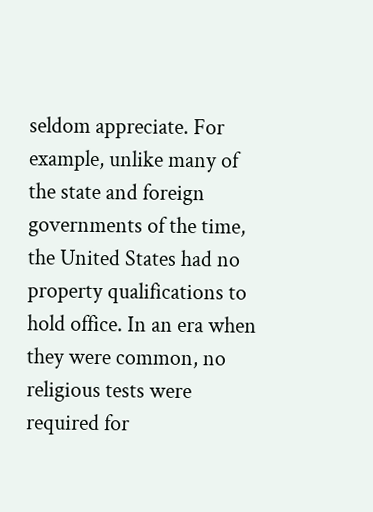seldom appreciate. For example, unlike many of the state and foreign governments of the time, the United States had no property qualifications to hold office. In an era when they were common, no religious tests were required for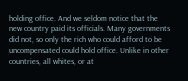holding office. And we seldom notice that the new country paid its officials. Many governments did not, so only the rich who could afford to be uncompensated could hold office. Unlike in other countries, all whites, or at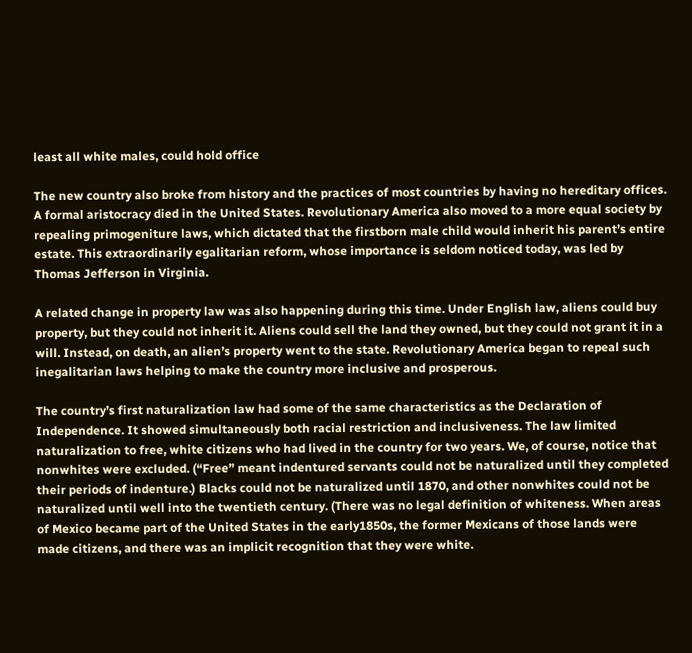least all white males, could hold office

The new country also broke from history and the practices of most countries by having no hereditary offices. A formal aristocracy died in the United States. Revolutionary America also moved to a more equal society by repealing primogeniture laws, which dictated that the firstborn male child would inherit his parent’s entire estate. This extraordinarily egalitarian reform, whose importance is seldom noticed today, was led by Thomas Jefferson in Virginia.

A related change in property law was also happening during this time. Under English law, aliens could buy property, but they could not inherit it. Aliens could sell the land they owned, but they could not grant it in a will. Instead, on death, an alien’s property went to the state. Revolutionary America began to repeal such inegalitarian laws helping to make the country more inclusive and prosperous.

The country’s first naturalization law had some of the same characteristics as the Declaration of Independence. It showed simultaneously both racial restriction and inclusiveness. The law limited naturalization to free, white citizens who had lived in the country for two years. We, of course, notice that nonwhites were excluded. (“Free” meant indentured servants could not be naturalized until they completed their periods of indenture.) Blacks could not be naturalized until 1870, and other nonwhites could not be naturalized until well into the twentieth century. (There was no legal definition of whiteness. When areas of Mexico became part of the United States in the early1850s, the former Mexicans of those lands were made citizens, and there was an implicit recognition that they were white.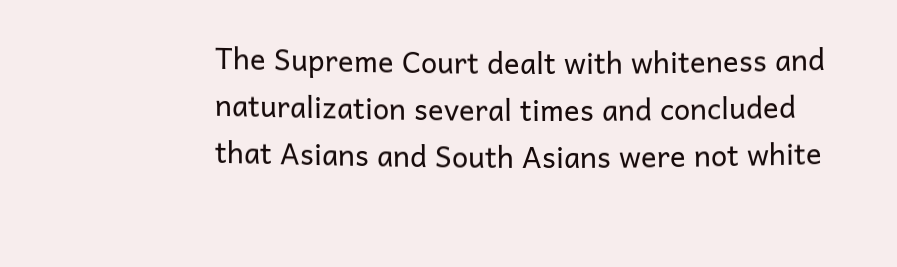The Supreme Court dealt with whiteness and naturalization several times and concluded that Asians and South Asians were not white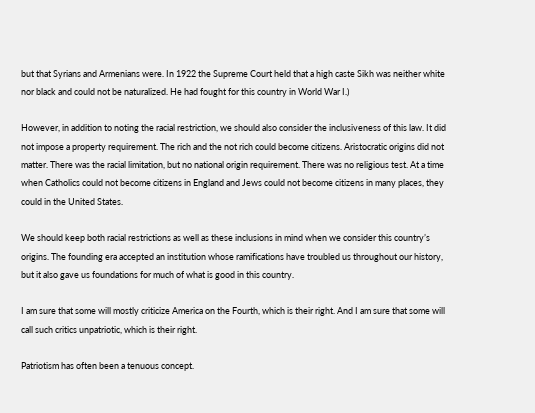but that Syrians and Armenians were. In 1922 the Supreme Court held that a high caste Sikh was neither white nor black and could not be naturalized. He had fought for this country in World War I.)

However, in addition to noting the racial restriction, we should also consider the inclusiveness of this law. It did not impose a property requirement. The rich and the not rich could become citizens. Aristocratic origins did not matter. There was the racial limitation, but no national origin requirement. There was no religious test. At a time when Catholics could not become citizens in England and Jews could not become citizens in many places, they could in the United States.

We should keep both racial restrictions as well as these inclusions in mind when we consider this country’s origins. The founding era accepted an institution whose ramifications have troubled us throughout our history, but it also gave us foundations for much of what is good in this country.

I am sure that some will mostly criticize America on the Fourth, which is their right. And I am sure that some will call such critics unpatriotic, which is their right.

Patriotism has often been a tenuous concept.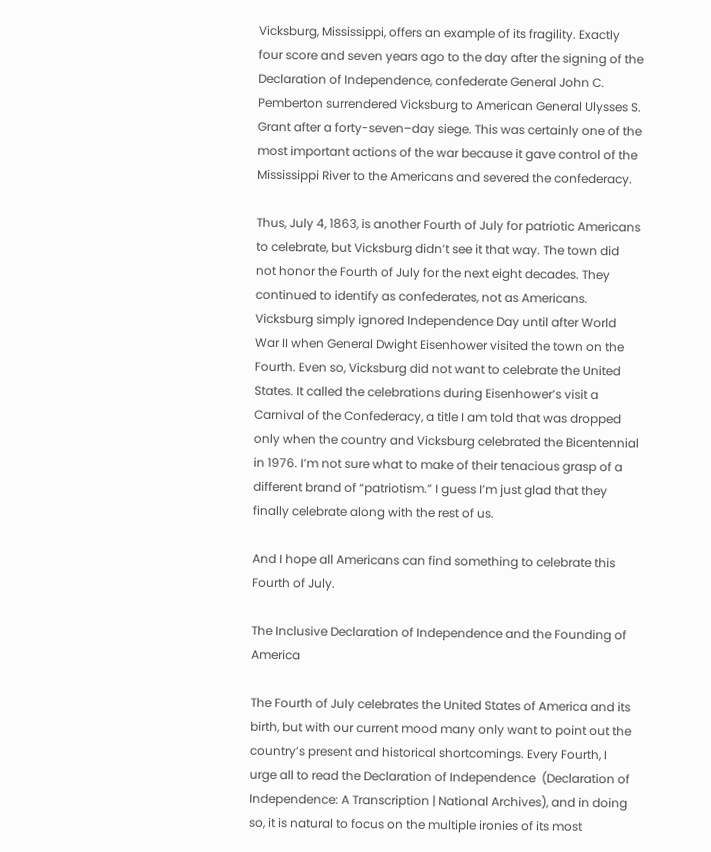Vicksburg, Mississippi, offers an example of its fragility. Exactly four score and seven years ago to the day after the signing of the Declaration of Independence, confederate General John C. Pemberton surrendered Vicksburg to American General Ulysses S. Grant after a forty-seven–day siege. This was certainly one of the most important actions of the war because it gave control of the Mississippi River to the Americans and severed the confederacy.

Thus, July 4, 1863, is another Fourth of July for patriotic Americans to celebrate, but Vicksburg didn’t see it that way. The town did not honor the Fourth of July for the next eight decades. They continued to identify as confederates, not as Americans. Vicksburg simply ignored Independence Day until after World War II when General Dwight Eisenhower visited the town on the Fourth. Even so, Vicksburg did not want to celebrate the United States. It called the celebrations during Eisenhower’s visit a Carnival of the Confederacy, a title I am told that was dropped only when the country and Vicksburg celebrated the Bicentennial in 1976. I’m not sure what to make of their tenacious grasp of a different brand of “patriotism.” I guess I’m just glad that they finally celebrate along with the rest of us.

And I hope all Americans can find something to celebrate this Fourth of July.

The Inclusive Declaration of Independence and the Founding of America

The Fourth of July celebrates the United States of America and its birth, but with our current mood many only want to point out the country’s present and historical shortcomings. Every Fourth, I urge all to read the Declaration of Independence  (Declaration of Independence: A Transcription | National Archives), and in doing so, it is natural to focus on the multiple ironies of its most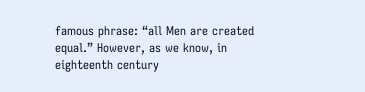famous phrase: “all Men are created equal.” However, as we know, in eighteenth century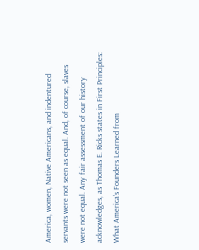America, women, Native Americans, and indentured servants were not seen as equal. And, of course, slaves were not equal. Any fair assessment of our history acknowledges, as Thomas E. Ricks states in First Principles: What America’s Founders Learned from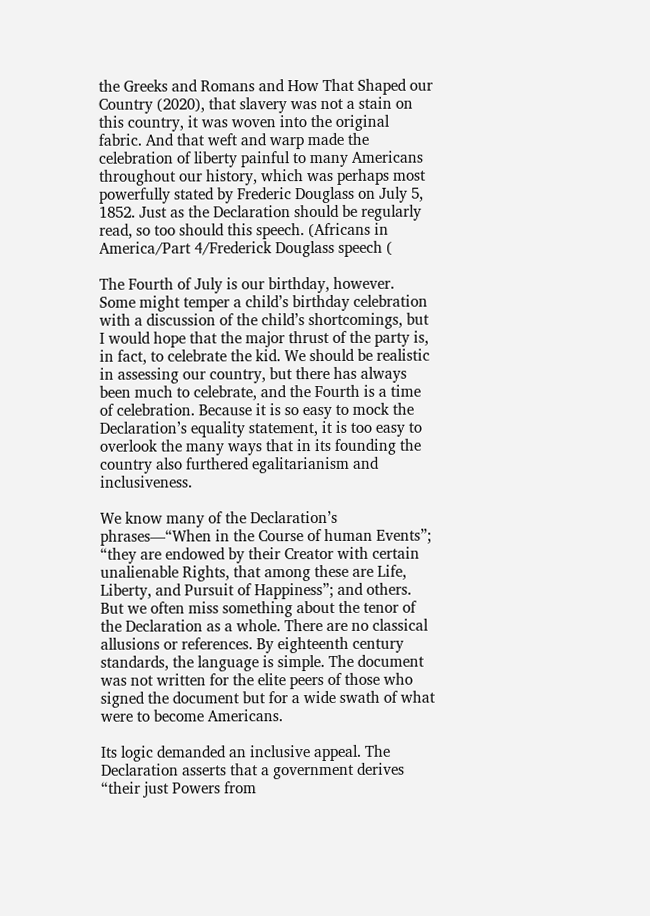the Greeks and Romans and How That Shaped our Country (2020), that slavery was not a stain on this country, it was woven into the original fabric. And that weft and warp made the celebration of liberty painful to many Americans throughout our history, which was perhaps most powerfully stated by Frederic Douglass on July 5, 1852. Just as the Declaration should be regularly read, so too should this speech. (Africans in America/Part 4/Frederick Douglass speech (

The Fourth of July is our birthday, however. Some might temper a child’s birthday celebration with a discussion of the child’s shortcomings, but I would hope that the major thrust of the party is, in fact, to celebrate the kid. We should be realistic in assessing our country, but there has always been much to celebrate, and the Fourth is a time of celebration. Because it is so easy to mock the Declaration’s equality statement, it is too easy to overlook the many ways that in its founding the country also furthered egalitarianism and inclusiveness.

We know many of the Declaration’s phrases—“When in the Course of human Events”; “they are endowed by their Creator with certain unalienable Rights, that among these are Life, Liberty, and Pursuit of Happiness”; and others. But we often miss something about the tenor of the Declaration as a whole. There are no classical allusions or references. By eighteenth century standards, the language is simple. The document was not written for the elite peers of those who signed the document but for a wide swath of what were to become Americans.

Its logic demanded an inclusive appeal. The Declaration asserts that a government derives “their just Powers from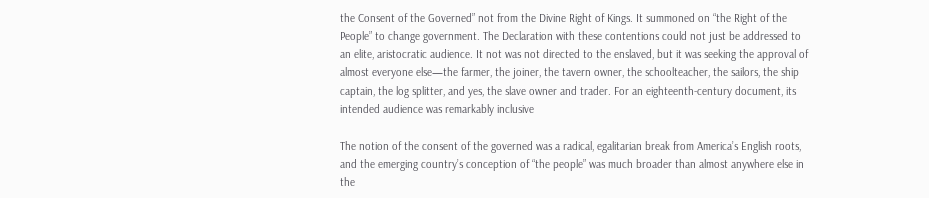the Consent of the Governed” not from the Divine Right of Kings. It summoned on “the Right of the People” to change government. The Declaration with these contentions could not just be addressed to an elite, aristocratic audience. It not was not directed to the enslaved, but it was seeking the approval of almost everyone else—the farmer, the joiner, the tavern owner, the schoolteacher, the sailors, the ship captain, the log splitter, and yes, the slave owner and trader. For an eighteenth-century document, its intended audience was remarkably inclusive

The notion of the consent of the governed was a radical, egalitarian break from America’s English roots, and the emerging country’s conception of “the people” was much broader than almost anywhere else in the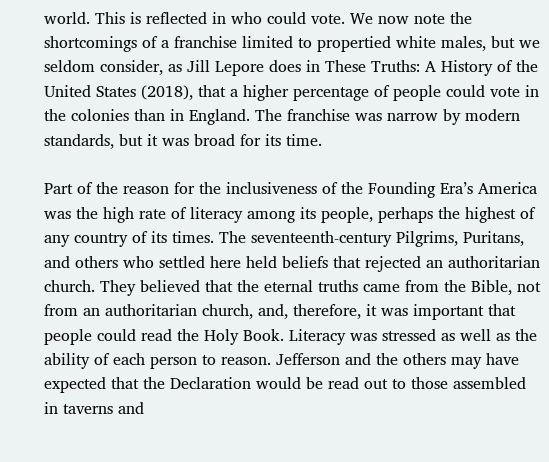world. This is reflected in who could vote. We now note the shortcomings of a franchise limited to propertied white males, but we seldom consider, as Jill Lepore does in These Truths: A History of the United States (2018), that a higher percentage of people could vote in the colonies than in England. The franchise was narrow by modern standards, but it was broad for its time.

Part of the reason for the inclusiveness of the Founding Era’s America was the high rate of literacy among its people, perhaps the highest of any country of its times. The seventeenth-century Pilgrims, Puritans, and others who settled here held beliefs that rejected an authoritarian church. They believed that the eternal truths came from the Bible, not from an authoritarian church, and, therefore, it was important that people could read the Holy Book. Literacy was stressed as well as the ability of each person to reason. Jefferson and the others may have expected that the Declaration would be read out to those assembled in taverns and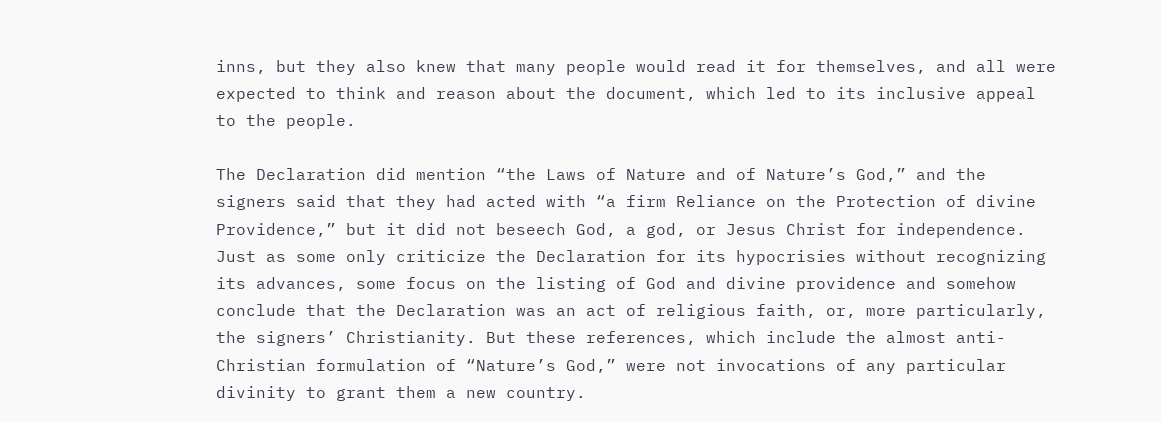inns, but they also knew that many people would read it for themselves, and all were expected to think and reason about the document, which led to its inclusive appeal to the people.

The Declaration did mention “the Laws of Nature and of Nature’s God,” and the signers said that they had acted with “a firm Reliance on the Protection of divine Providence,” but it did not beseech God, a god, or Jesus Christ for independence. Just as some only criticize the Declaration for its hypocrisies without recognizing its advances, some focus on the listing of God and divine providence and somehow conclude that the Declaration was an act of religious faith, or, more particularly, the signers’ Christianity. But these references, which include the almost anti-Christian formulation of “Nature’s God,” were not invocations of any particular divinity to grant them a new country.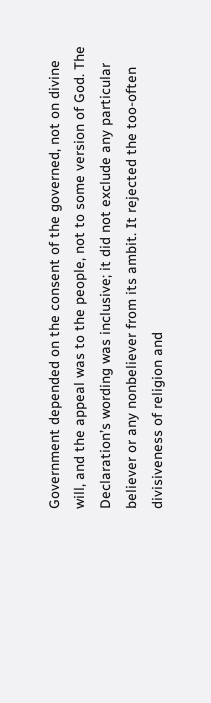Government depended on the consent of the governed, not on divine will, and the appeal was to the people, not to some version of God. The Declaration’s wording was inclusive; it did not exclude any particular believer or any nonbeliever from its ambit. It rejected the too-often divisiveness of religion and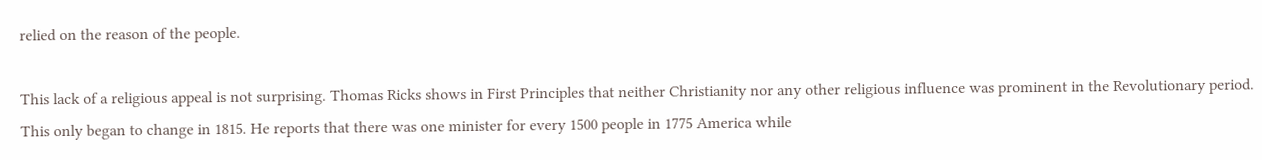relied on the reason of the people.

This lack of a religious appeal is not surprising. Thomas Ricks shows in First Principles that neither Christianity nor any other religious influence was prominent in the Revolutionary period. This only began to change in 1815. He reports that there was one minister for every 1500 people in 1775 America while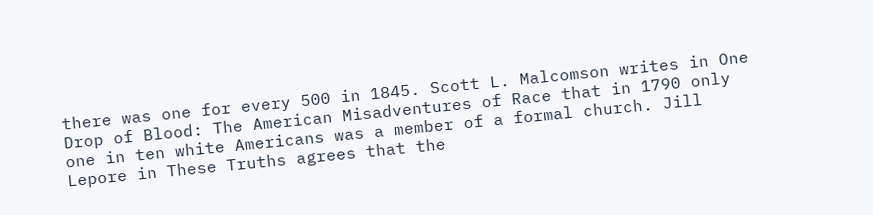there was one for every 500 in 1845. Scott L. Malcomson writes in One Drop of Blood: The American Misadventures of Race that in 1790 only one in ten white Americans was a member of a formal church. Jill Lepore in These Truths agrees that the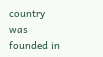country was founded in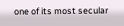one of its most secular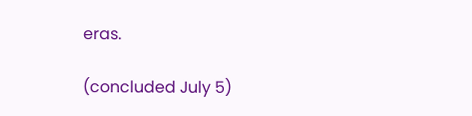eras.

(concluded July 5)